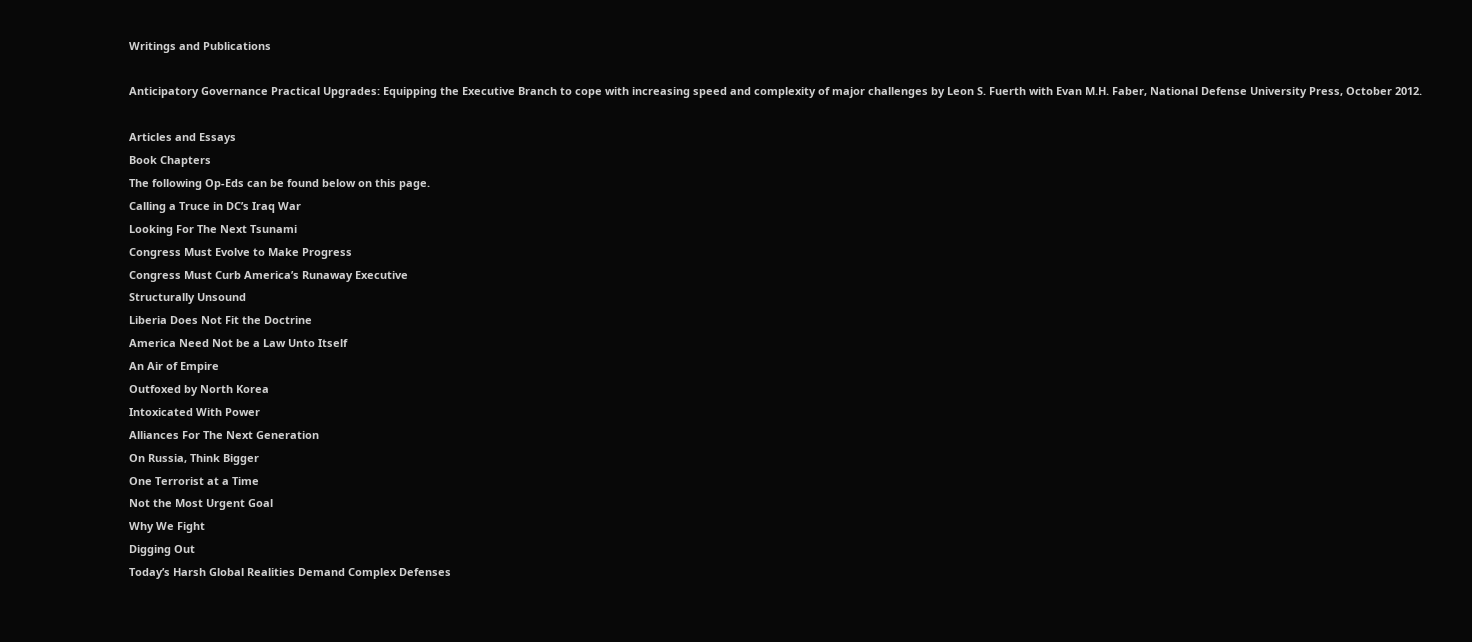Writings and Publications

Anticipatory Governance Practical Upgrades: Equipping the Executive Branch to cope with increasing speed and complexity of major challenges by Leon S. Fuerth with Evan M.H. Faber, National Defense University Press, October 2012.

Articles and Essays
Book Chapters
The following Op-Eds can be found below on this page.
Calling a Truce in DC’s Iraq War
Looking For The Next Tsunami
Congress Must Evolve to Make Progress
Congress Must Curb America’s Runaway Executive
Structurally Unsound
Liberia Does Not Fit the Doctrine
America Need Not be a Law Unto Itself
An Air of Empire
Outfoxed by North Korea
Intoxicated With Power
Alliances For The Next Generation
On Russia, Think Bigger
One Terrorist at a Time
Not the Most Urgent Goal
Why We Fight
Digging Out
Today’s Harsh Global Realities Demand Complex Defenses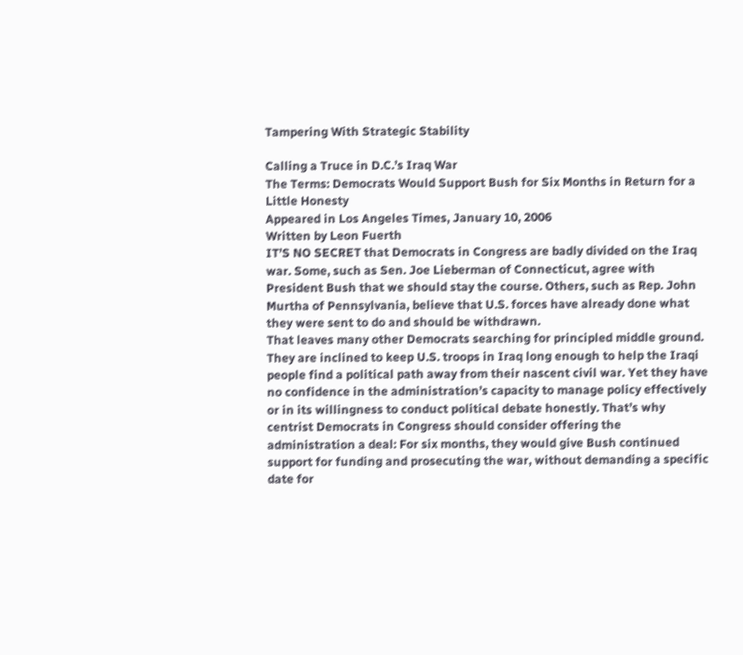Tampering With Strategic Stability

Calling a Truce in D.C.’s Iraq War
The Terms: Democrats Would Support Bush for Six Months in Return for a Little Honesty
Appeared in Los Angeles Times, January 10, 2006
Written by Leon Fuerth
IT’S NO SECRET that Democrats in Congress are badly divided on the Iraq war. Some, such as Sen. Joe Lieberman of Connecticut, agree with President Bush that we should stay the course. Others, such as Rep. John Murtha of Pennsylvania, believe that U.S. forces have already done what they were sent to do and should be withdrawn.
That leaves many other Democrats searching for principled middle ground. They are inclined to keep U.S. troops in Iraq long enough to help the Iraqi people find a political path away from their nascent civil war. Yet they have no confidence in the administration’s capacity to manage policy effectively or in its willingness to conduct political debate honestly. That’s why centrist Democrats in Congress should consider offering the administration a deal: For six months, they would give Bush continued support for funding and prosecuting the war, without demanding a specific date for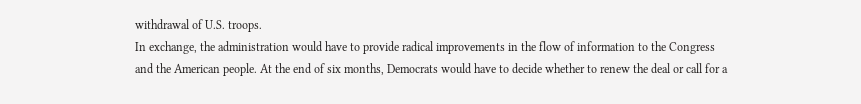withdrawal of U.S. troops.
In exchange, the administration would have to provide radical improvements in the flow of information to the Congress and the American people. At the end of six months, Democrats would have to decide whether to renew the deal or call for a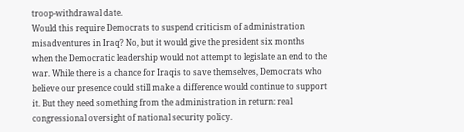troop-withdrawal date.
Would this require Democrats to suspend criticism of administration misadventures in Iraq? No, but it would give the president six months when the Democratic leadership would not attempt to legislate an end to the war. While there is a chance for Iraqis to save themselves, Democrats who believe our presence could still make a difference would continue to support it. But they need something from the administration in return: real congressional oversight of national security policy.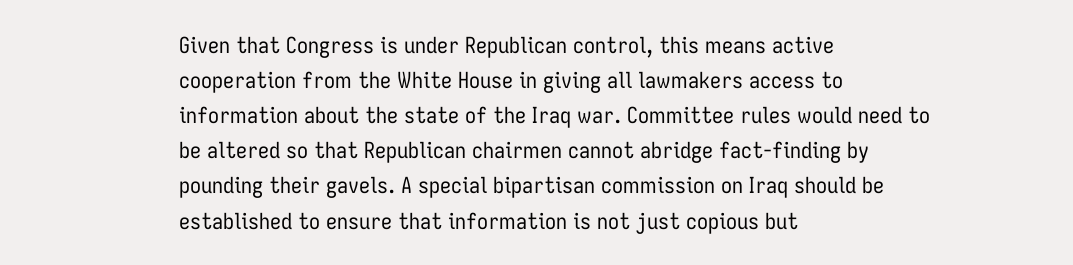Given that Congress is under Republican control, this means active cooperation from the White House in giving all lawmakers access to information about the state of the Iraq war. Committee rules would need to be altered so that Republican chairmen cannot abridge fact-finding by pounding their gavels. A special bipartisan commission on Iraq should be established to ensure that information is not just copious but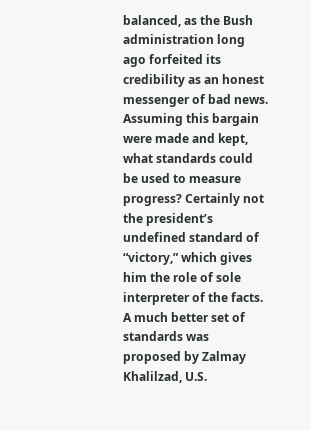balanced, as the Bush administration long ago forfeited its credibility as an honest messenger of bad news.
Assuming this bargain were made and kept, what standards could be used to measure progress? Certainly not the president’s undefined standard of “victory,” which gives him the role of sole interpreter of the facts. A much better set of standards was proposed by Zalmay Khalilzad, U.S.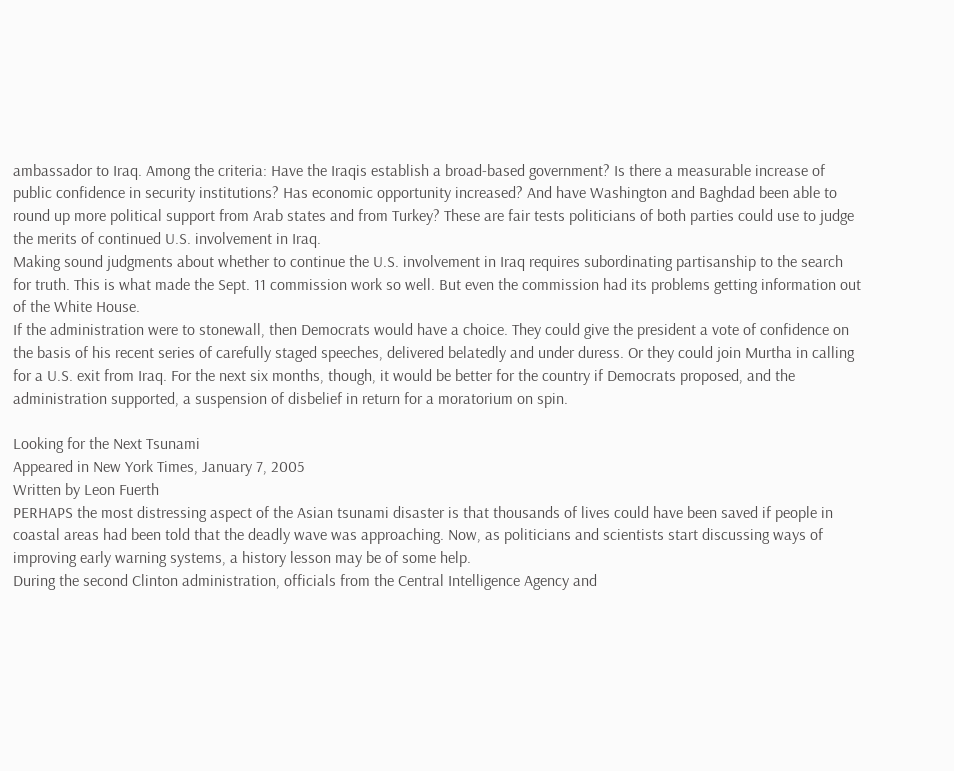ambassador to Iraq. Among the criteria: Have the Iraqis establish a broad-based government? Is there a measurable increase of public confidence in security institutions? Has economic opportunity increased? And have Washington and Baghdad been able to round up more political support from Arab states and from Turkey? These are fair tests politicians of both parties could use to judge the merits of continued U.S. involvement in Iraq.
Making sound judgments about whether to continue the U.S. involvement in Iraq requires subordinating partisanship to the search for truth. This is what made the Sept. 11 commission work so well. But even the commission had its problems getting information out of the White House.
If the administration were to stonewall, then Democrats would have a choice. They could give the president a vote of confidence on the basis of his recent series of carefully staged speeches, delivered belatedly and under duress. Or they could join Murtha in calling for a U.S. exit from Iraq. For the next six months, though, it would be better for the country if Democrats proposed, and the administration supported, a suspension of disbelief in return for a moratorium on spin.

Looking for the Next Tsunami
Appeared in New York Times, January 7, 2005
Written by Leon Fuerth
PERHAPS the most distressing aspect of the Asian tsunami disaster is that thousands of lives could have been saved if people in coastal areas had been told that the deadly wave was approaching. Now, as politicians and scientists start discussing ways of improving early warning systems, a history lesson may be of some help.
During the second Clinton administration, officials from the Central Intelligence Agency and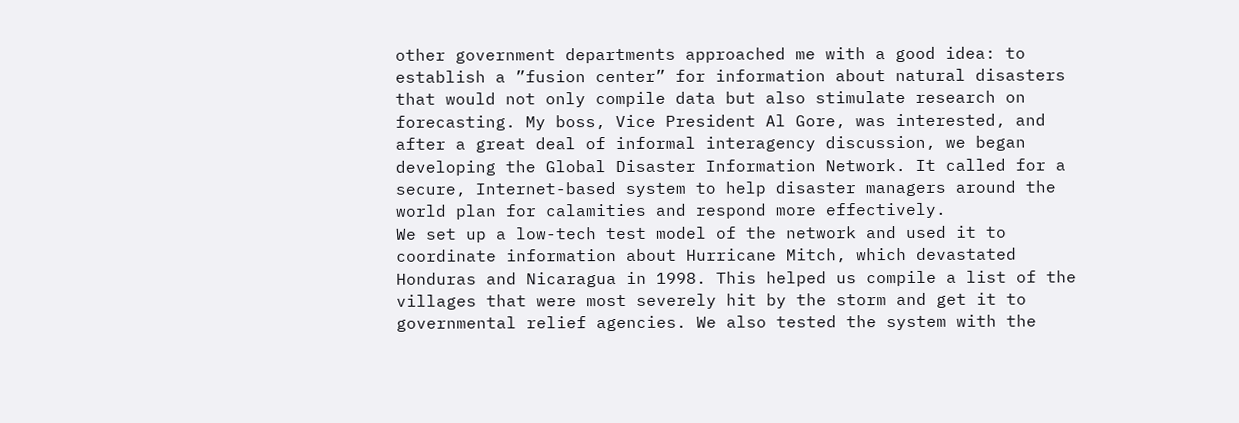other government departments approached me with a good idea: to establish a ”fusion center” for information about natural disasters that would not only compile data but also stimulate research on forecasting. My boss, Vice President Al Gore, was interested, and after a great deal of informal interagency discussion, we began developing the Global Disaster Information Network. It called for a secure, Internet-based system to help disaster managers around the world plan for calamities and respond more effectively.
We set up a low-tech test model of the network and used it to coordinate information about Hurricane Mitch, which devastated Honduras and Nicaragua in 1998. This helped us compile a list of the villages that were most severely hit by the storm and get it to governmental relief agencies. We also tested the system with the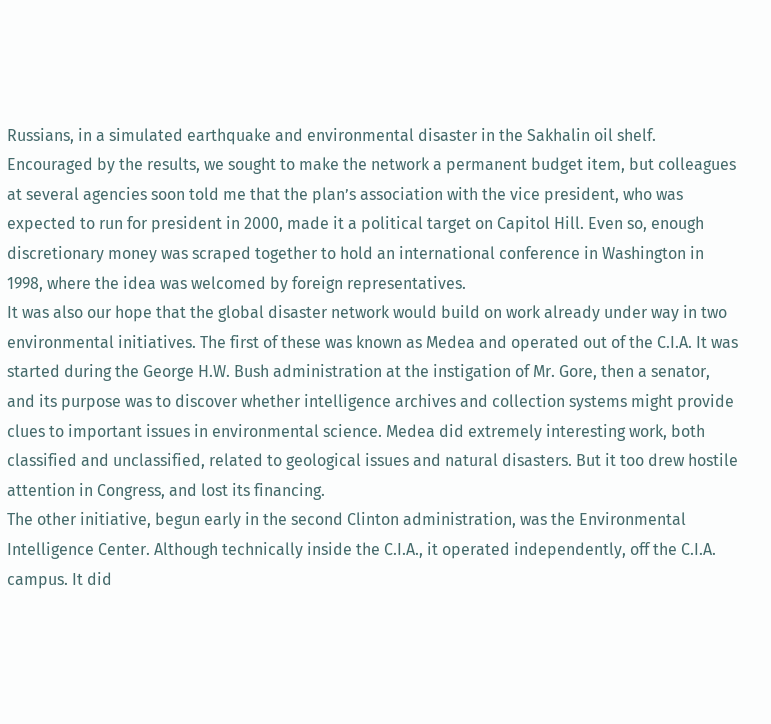Russians, in a simulated earthquake and environmental disaster in the Sakhalin oil shelf.
Encouraged by the results, we sought to make the network a permanent budget item, but colleagues at several agencies soon told me that the plan’s association with the vice president, who was expected to run for president in 2000, made it a political target on Capitol Hill. Even so, enough discretionary money was scraped together to hold an international conference in Washington in 1998, where the idea was welcomed by foreign representatives.
It was also our hope that the global disaster network would build on work already under way in two environmental initiatives. The first of these was known as Medea and operated out of the C.I.A. It was started during the George H.W. Bush administration at the instigation of Mr. Gore, then a senator, and its purpose was to discover whether intelligence archives and collection systems might provide clues to important issues in environmental science. Medea did extremely interesting work, both classified and unclassified, related to geological issues and natural disasters. But it too drew hostile attention in Congress, and lost its financing.
The other initiative, begun early in the second Clinton administration, was the Environmental Intelligence Center. Although technically inside the C.I.A., it operated independently, off the C.I.A. campus. It did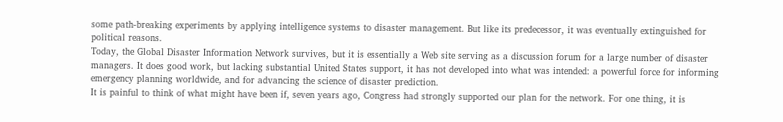some path-breaking experiments by applying intelligence systems to disaster management. But like its predecessor, it was eventually extinguished for political reasons.
Today, the Global Disaster Information Network survives, but it is essentially a Web site serving as a discussion forum for a large number of disaster managers. It does good work, but lacking substantial United States support, it has not developed into what was intended: a powerful force for informing emergency planning worldwide, and for advancing the science of disaster prediction.
It is painful to think of what might have been if, seven years ago, Congress had strongly supported our plan for the network. For one thing, it is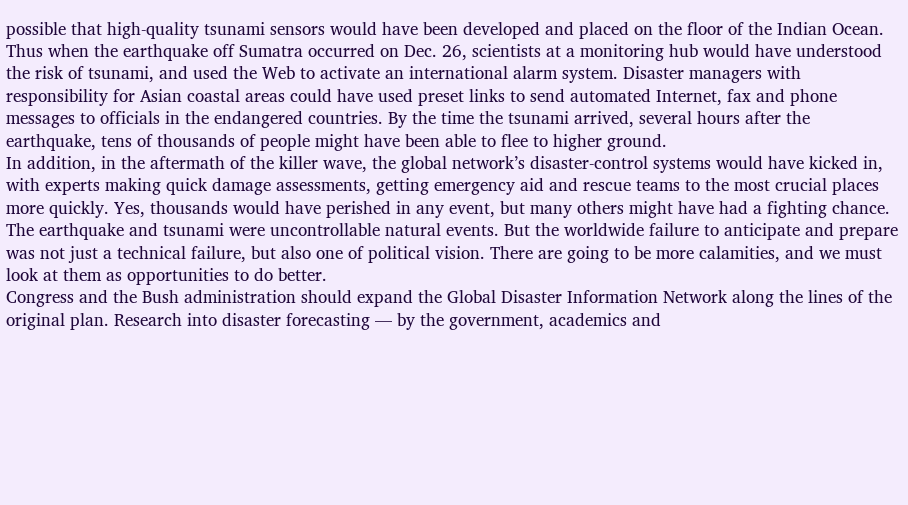possible that high-quality tsunami sensors would have been developed and placed on the floor of the Indian Ocean. Thus when the earthquake off Sumatra occurred on Dec. 26, scientists at a monitoring hub would have understood the risk of tsunami, and used the Web to activate an international alarm system. Disaster managers with responsibility for Asian coastal areas could have used preset links to send automated Internet, fax and phone messages to officials in the endangered countries. By the time the tsunami arrived, several hours after the earthquake, tens of thousands of people might have been able to flee to higher ground.
In addition, in the aftermath of the killer wave, the global network’s disaster-control systems would have kicked in, with experts making quick damage assessments, getting emergency aid and rescue teams to the most crucial places more quickly. Yes, thousands would have perished in any event, but many others might have had a fighting chance.
The earthquake and tsunami were uncontrollable natural events. But the worldwide failure to anticipate and prepare was not just a technical failure, but also one of political vision. There are going to be more calamities, and we must look at them as opportunities to do better.
Congress and the Bush administration should expand the Global Disaster Information Network along the lines of the original plan. Research into disaster forecasting — by the government, academics and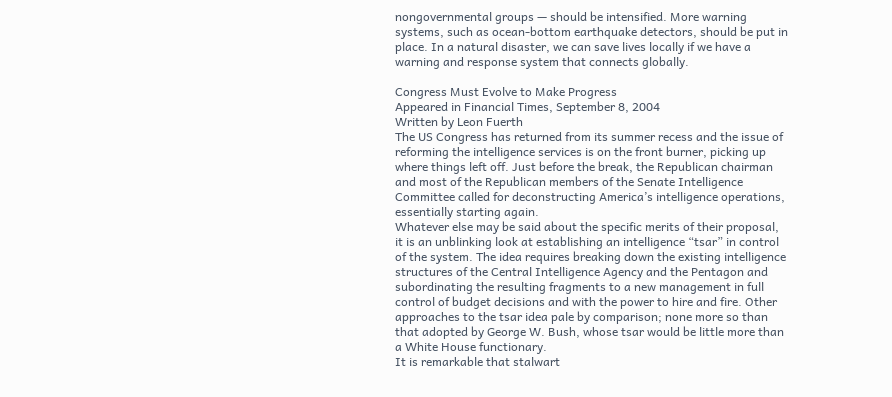nongovernmental groups — should be intensified. More warning systems, such as ocean-bottom earthquake detectors, should be put in place. In a natural disaster, we can save lives locally if we have a warning and response system that connects globally.

Congress Must Evolve to Make Progress
Appeared in Financial Times, September 8, 2004
Written by Leon Fuerth
The US Congress has returned from its summer recess and the issue of reforming the intelligence services is on the front burner, picking up where things left off. Just before the break, the Republican chairman and most of the Republican members of the Senate Intelligence Committee called for deconstructing America’s intelligence operations, essentially starting again.
Whatever else may be said about the specific merits of their proposal, it is an unblinking look at establishing an intelligence “tsar” in control of the system. The idea requires breaking down the existing intelligence structures of the Central Intelligence Agency and the Pentagon and subordinating the resulting fragments to a new management in full control of budget decisions and with the power to hire and fire. Other approaches to the tsar idea pale by comparison; none more so than that adopted by George W. Bush, whose tsar would be little more than a White House functionary.
It is remarkable that stalwart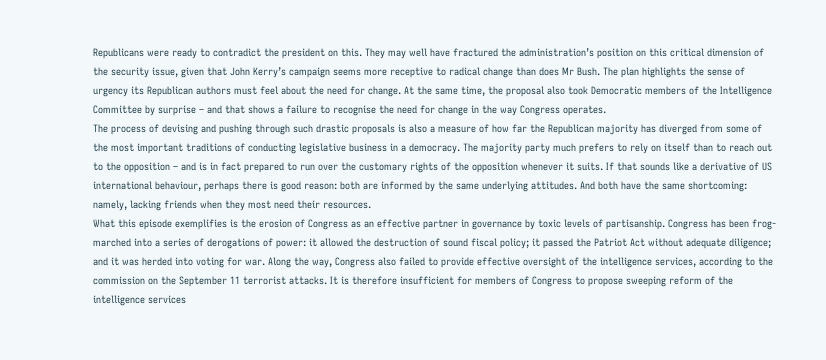Republicans were ready to contradict the president on this. They may well have fractured the administration’s position on this critical dimension of the security issue, given that John Kerry’s campaign seems more receptive to radical change than does Mr Bush. The plan highlights the sense of urgency its Republican authors must feel about the need for change. At the same time, the proposal also took Democratic members of the Intelligence Committee by surprise – and that shows a failure to recognise the need for change in the way Congress operates.
The process of devising and pushing through such drastic proposals is also a measure of how far the Republican majority has diverged from some of the most important traditions of conducting legislative business in a democracy. The majority party much prefers to rely on itself than to reach out to the opposition – and is in fact prepared to run over the customary rights of the opposition whenever it suits. If that sounds like a derivative of US international behaviour, perhaps there is good reason: both are informed by the same underlying attitudes. And both have the same shortcoming: namely, lacking friends when they most need their resources.
What this episode exemplifies is the erosion of Congress as an effective partner in governance by toxic levels of partisanship. Congress has been frog-marched into a series of derogations of power: it allowed the destruction of sound fiscal policy; it passed the Patriot Act without adequate diligence; and it was herded into voting for war. Along the way, Congress also failed to provide effective oversight of the intelligence services, according to the commission on the September 11 terrorist attacks. It is therefore insufficient for members of Congress to propose sweeping reform of the intelligence services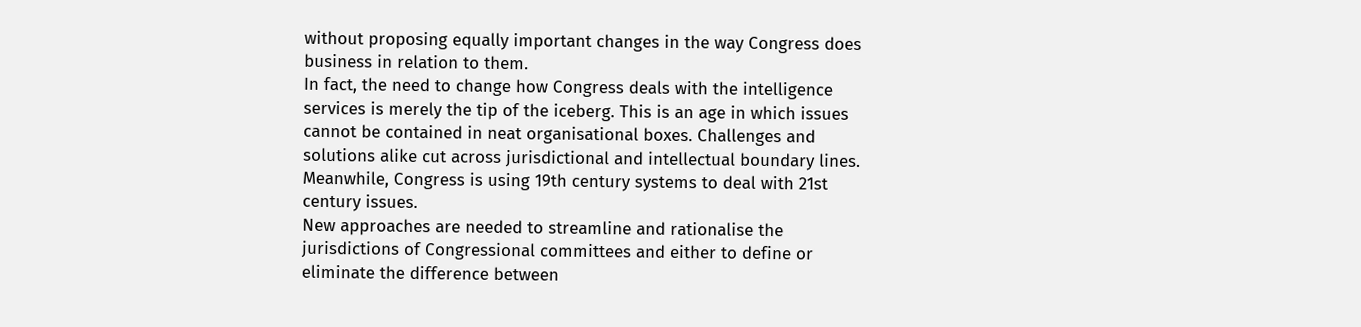without proposing equally important changes in the way Congress does business in relation to them.
In fact, the need to change how Congress deals with the intelligence services is merely the tip of the iceberg. This is an age in which issues cannot be contained in neat organisational boxes. Challenges and solutions alike cut across jurisdictional and intellectual boundary lines. Meanwhile, Congress is using 19th century systems to deal with 21st century issues.
New approaches are needed to streamline and rationalise the jurisdictions of Congressional committees and either to define or eliminate the difference between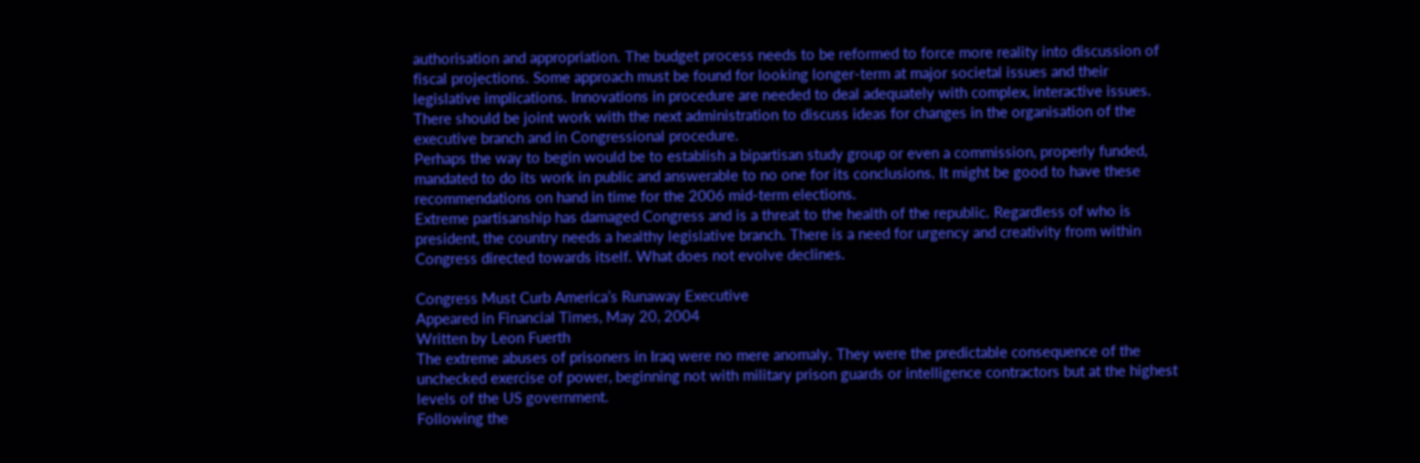authorisation and appropriation. The budget process needs to be reformed to force more reality into discussion of fiscal projections. Some approach must be found for looking longer-term at major societal issues and their legislative implications. Innovations in procedure are needed to deal adequately with complex, interactive issues. There should be joint work with the next administration to discuss ideas for changes in the organisation of the executive branch and in Congressional procedure.
Perhaps the way to begin would be to establish a bipartisan study group or even a commission, properly funded, mandated to do its work in public and answerable to no one for its conclusions. It might be good to have these recommendations on hand in time for the 2006 mid-term elections.
Extreme partisanship has damaged Congress and is a threat to the health of the republic. Regardless of who is president, the country needs a healthy legislative branch. There is a need for urgency and creativity from within Congress directed towards itself. What does not evolve declines.

Congress Must Curb America’s Runaway Executive
Appeared in Financial Times, May 20, 2004
Written by Leon Fuerth
The extreme abuses of prisoners in Iraq were no mere anomaly. They were the predictable consequence of the unchecked exercise of power, beginning not with military prison guards or intelligence contractors but at the highest levels of the US government.
Following the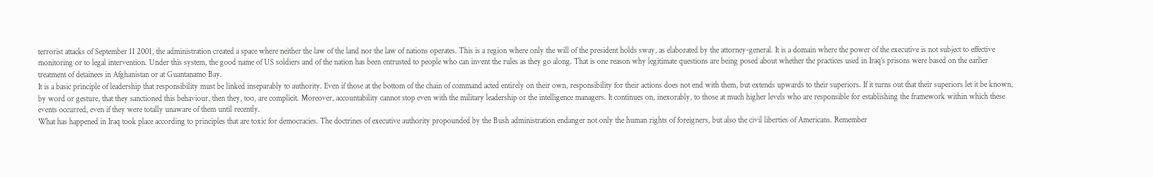terrorist attacks of September 11 2001, the administration created a space where neither the law of the land nor the law of nations operates. This is a region where only the will of the president holds sway, as elaborated by the attorney-general. It is a domain where the power of the executive is not subject to effective monitoring or to legal intervention. Under this system, the good name of US soldiers and of the nation has been entrusted to people who can invent the rules as they go along. That is one reason why legitimate questions are being posed about whether the practices used in Iraq’s prisons were based on the earlier treatment of detainees in Afghanistan or at Guantanamo Bay.
It is a basic principle of leadership that responsibility must be linked inseparably to authority. Even if those at the bottom of the chain of command acted entirely on their own, responsibility for their actions does not end with them, but extends upwards to their superiors. If it turns out that their superiors let it be known, by word or gesture, that they sanctioned this behaviour, then they, too, are complicit. Moreover, accountability cannot stop even with the military leadership or the intelligence managers. It continues on, inexorably, to those at much higher levels who are responsible for establishing the framework within which these events occurred, even if they were totally unaware of them until recently.
What has happened in Iraq took place according to principles that are toxic for democracies. The doctrines of executive authority propounded by the Bush administration endanger not only the human rights of foreigners, but also the civil liberties of Americans. Remember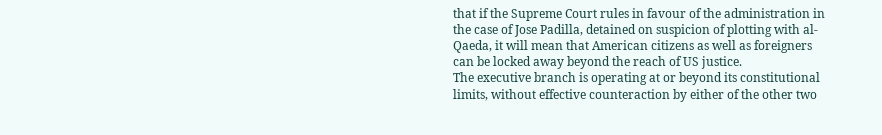that if the Supreme Court rules in favour of the administration in the case of Jose Padilla, detained on suspicion of plotting with al-Qaeda, it will mean that American citizens as well as foreigners can be locked away beyond the reach of US justice.
The executive branch is operating at or beyond its constitutional limits, without effective counteraction by either of the other two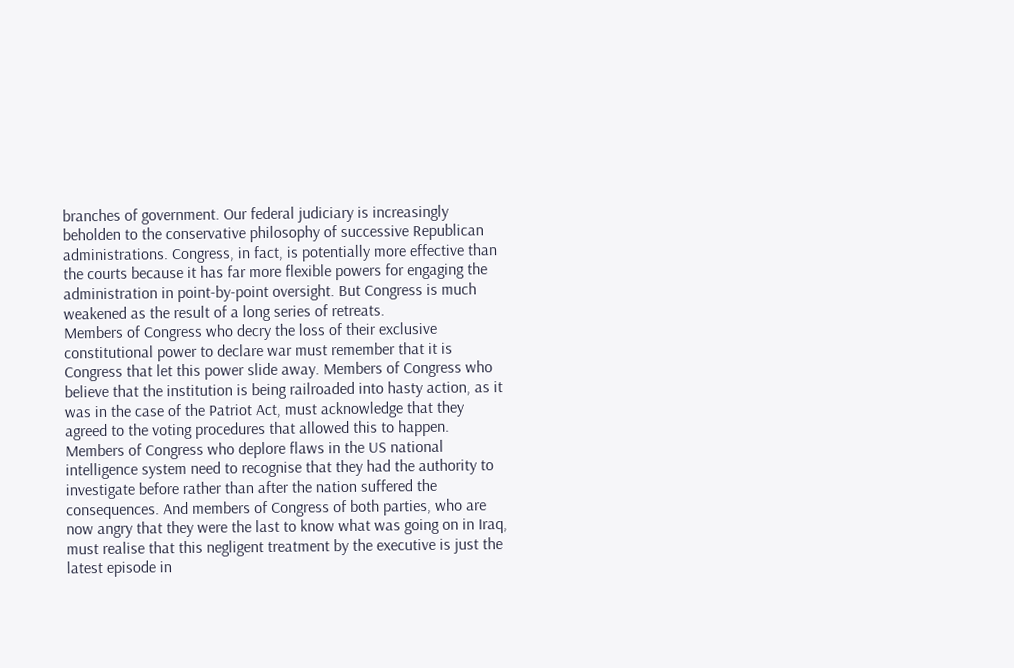branches of government. Our federal judiciary is increasingly beholden to the conservative philosophy of successive Republican administrations. Congress, in fact, is potentially more effective than the courts because it has far more flexible powers for engaging the administration in point-by-point oversight. But Congress is much weakened as the result of a long series of retreats.
Members of Congress who decry the loss of their exclusive constitutional power to declare war must remember that it is Congress that let this power slide away. Members of Congress who believe that the institution is being railroaded into hasty action, as it was in the case of the Patriot Act, must acknowledge that they agreed to the voting procedures that allowed this to happen. Members of Congress who deplore flaws in the US national intelligence system need to recognise that they had the authority to investigate before rather than after the nation suffered the consequences. And members of Congress of both parties, who are now angry that they were the last to know what was going on in Iraq, must realise that this negligent treatment by the executive is just the latest episode in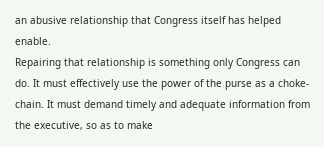an abusive relationship that Congress itself has helped enable.
Repairing that relationship is something only Congress can do. It must effectively use the power of the purse as a choke-chain. It must demand timely and adequate information from the executive, so as to make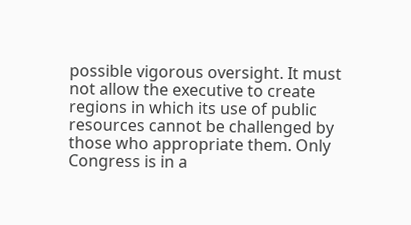possible vigorous oversight. It must not allow the executive to create regions in which its use of public resources cannot be challenged by those who appropriate them. Only Congress is in a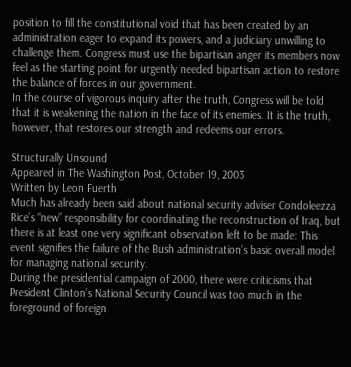position to fill the constitutional void that has been created by an administration eager to expand its powers, and a judiciary unwilling to challenge them. Congress must use the bipartisan anger its members now feel as the starting point for urgently needed bipartisan action to restore the balance of forces in our government.
In the course of vigorous inquiry after the truth, Congress will be told that it is weakening the nation in the face of its enemies. It is the truth, however, that restores our strength and redeems our errors.

Structurally Unsound
Appeared in The Washington Post, October 19, 2003
Written by Leon Fuerth
Much has already been said about national security adviser Condoleezza Rice’s “new” responsibility for coordinating the reconstruction of Iraq, but there is at least one very significant observation left to be made: This event signifies the failure of the Bush administration’s basic overall model for managing national security.
During the presidential campaign of 2000, there were criticisms that President Clinton’s National Security Council was too much in the foreground of foreign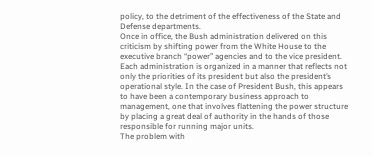policy, to the detriment of the effectiveness of the State and Defense departments.
Once in office, the Bush administration delivered on this criticism by shifting power from the White House to the executive branch “power” agencies and to the vice president.
Each administration is organized in a manner that reflects not only the priorities of its president but also the president’s operational style. In the case of President Bush, this appears to have been a contemporary business approach to management, one that involves flattening the power structure by placing a great deal of authority in the hands of those responsible for running major units.
The problem with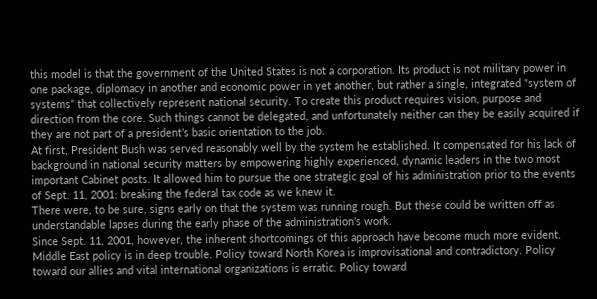this model is that the government of the United States is not a corporation. Its product is not military power in one package, diplomacy in another and economic power in yet another, but rather a single, integrated “system of systems” that collectively represent national security. To create this product requires vision, purpose and direction from the core. Such things cannot be delegated, and unfortunately neither can they be easily acquired if they are not part of a president’s basic orientation to the job.
At first, President Bush was served reasonably well by the system he established. It compensated for his lack of background in national security matters by empowering highly experienced, dynamic leaders in the two most important Cabinet posts. It allowed him to pursue the one strategic goal of his administration prior to the events of Sept. 11, 2001: breaking the federal tax code as we knew it.
There were, to be sure, signs early on that the system was running rough. But these could be written off as understandable lapses during the early phase of the administration’s work.
Since Sept. 11, 2001, however, the inherent shortcomings of this approach have become much more evident.
Middle East policy is in deep trouble. Policy toward North Korea is improvisational and contradictory. Policy toward our allies and vital international organizations is erratic. Policy toward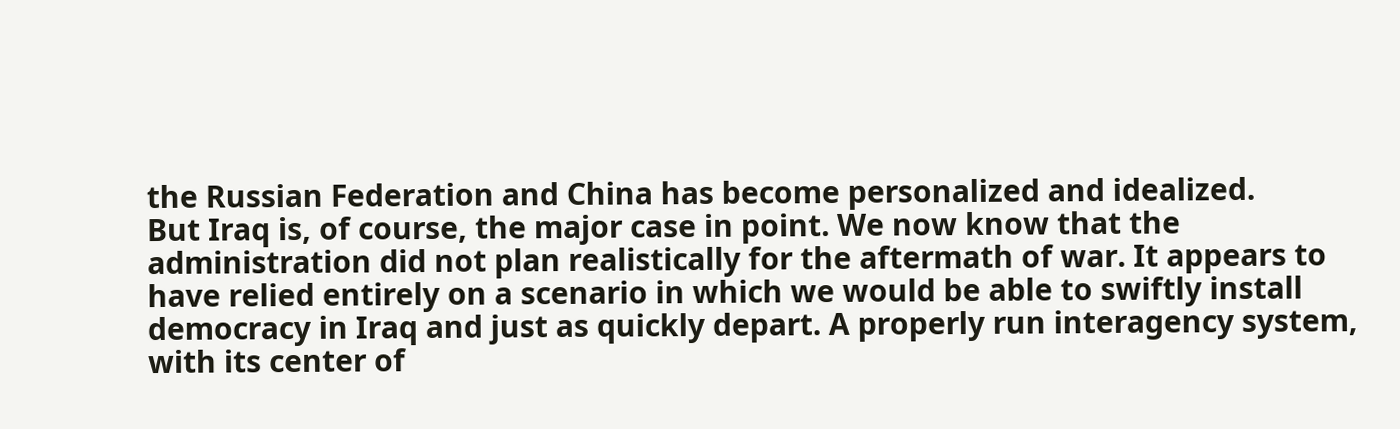the Russian Federation and China has become personalized and idealized.
But Iraq is, of course, the major case in point. We now know that the administration did not plan realistically for the aftermath of war. It appears to have relied entirely on a scenario in which we would be able to swiftly install democracy in Iraq and just as quickly depart. A properly run interagency system, with its center of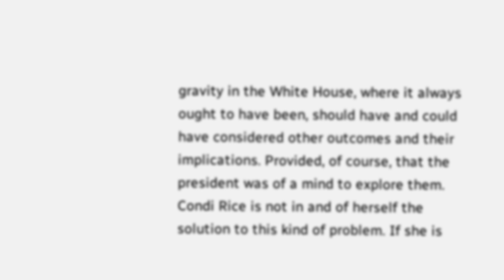gravity in the White House, where it always ought to have been, should have and could have considered other outcomes and their implications. Provided, of course, that the president was of a mind to explore them.
Condi Rice is not in and of herself the solution to this kind of problem. If she is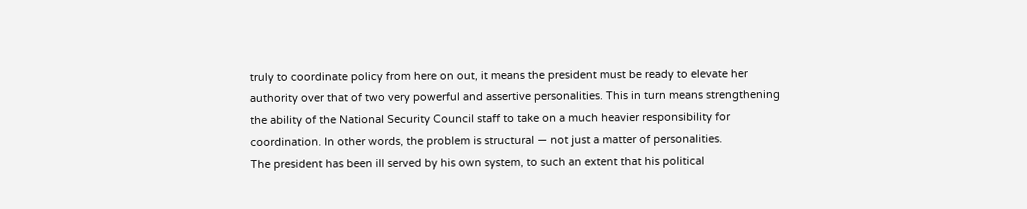truly to coordinate policy from here on out, it means the president must be ready to elevate her authority over that of two very powerful and assertive personalities. This in turn means strengthening the ability of the National Security Council staff to take on a much heavier responsibility for coordination. In other words, the problem is structural — not just a matter of personalities.
The president has been ill served by his own system, to such an extent that his political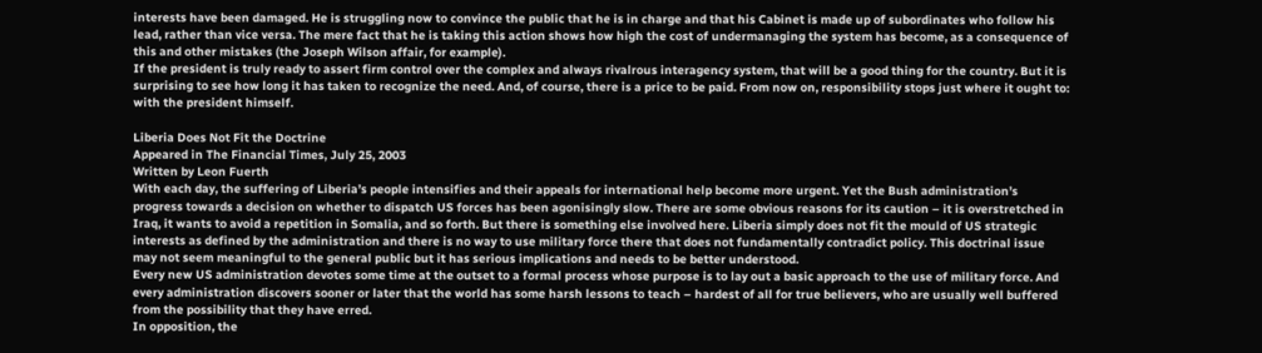interests have been damaged. He is struggling now to convince the public that he is in charge and that his Cabinet is made up of subordinates who follow his lead, rather than vice versa. The mere fact that he is taking this action shows how high the cost of undermanaging the system has become, as a consequence of this and other mistakes (the Joseph Wilson affair, for example).
If the president is truly ready to assert firm control over the complex and always rivalrous interagency system, that will be a good thing for the country. But it is surprising to see how long it has taken to recognize the need. And, of course, there is a price to be paid. From now on, responsibility stops just where it ought to: with the president himself.

Liberia Does Not Fit the Doctrine
Appeared in The Financial Times, July 25, 2003
Written by Leon Fuerth
With each day, the suffering of Liberia’s people intensifies and their appeals for international help become more urgent. Yet the Bush administration’s progress towards a decision on whether to dispatch US forces has been agonisingly slow. There are some obvious reasons for its caution – it is overstretched in Iraq, it wants to avoid a repetition in Somalia, and so forth. But there is something else involved here. Liberia simply does not fit the mould of US strategic interests as defined by the administration and there is no way to use military force there that does not fundamentally contradict policy. This doctrinal issue may not seem meaningful to the general public but it has serious implications and needs to be better understood.
Every new US administration devotes some time at the outset to a formal process whose purpose is to lay out a basic approach to the use of military force. And every administration discovers sooner or later that the world has some harsh lessons to teach – hardest of all for true believers, who are usually well buffered from the possibility that they have erred.
In opposition, the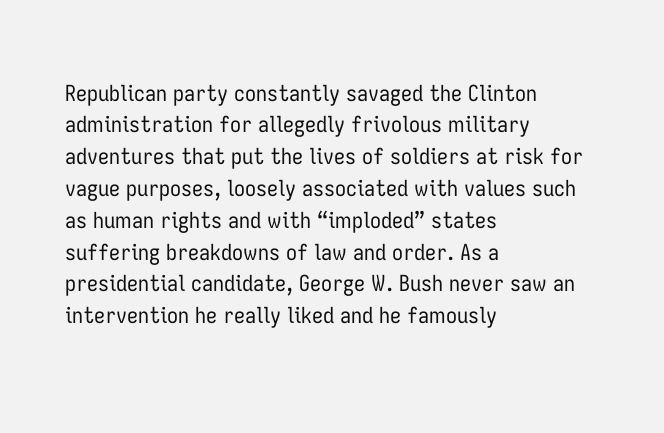Republican party constantly savaged the Clinton administration for allegedly frivolous military adventures that put the lives of soldiers at risk for vague purposes, loosely associated with values such as human rights and with “imploded” states suffering breakdowns of law and order. As a presidential candidate, George W. Bush never saw an intervention he really liked and he famously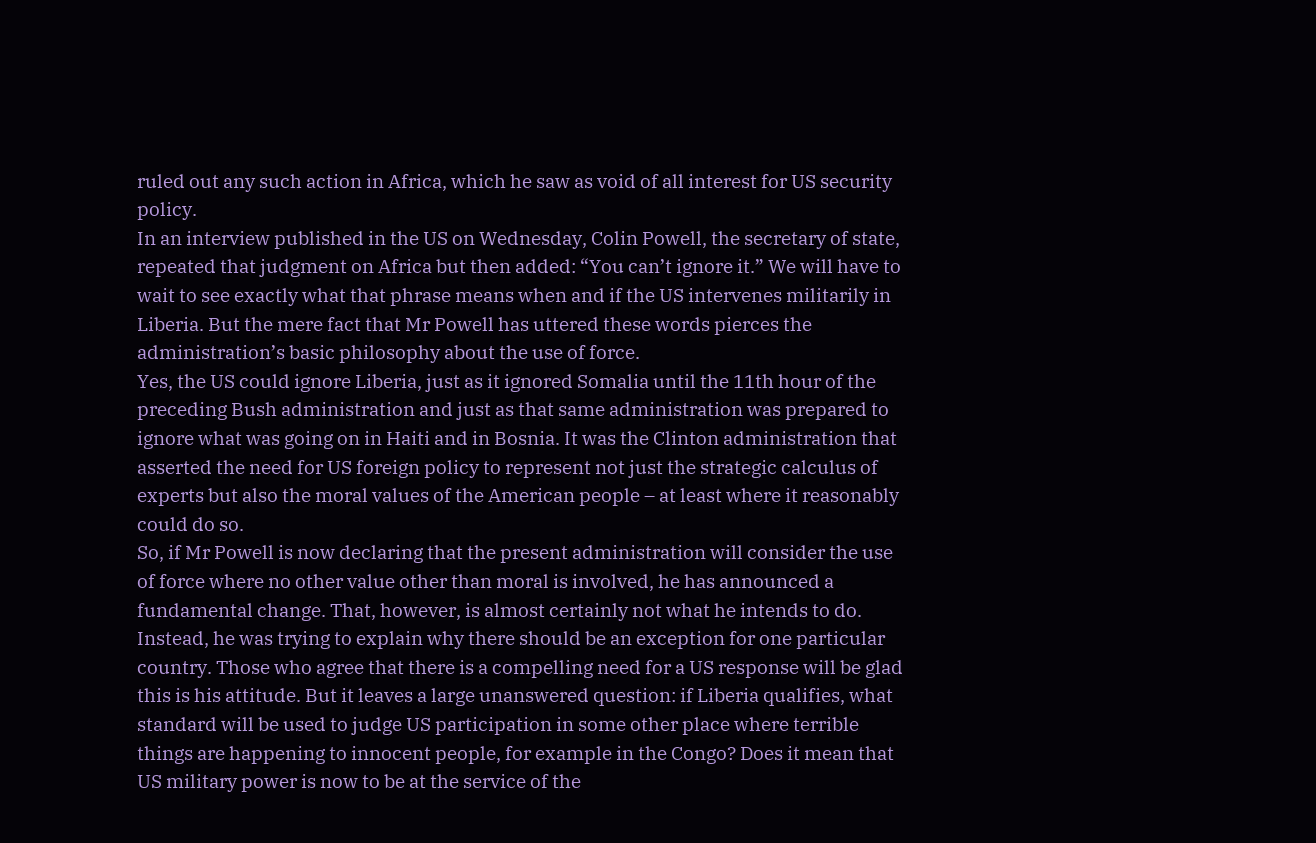ruled out any such action in Africa, which he saw as void of all interest for US security policy.
In an interview published in the US on Wednesday, Colin Powell, the secretary of state, repeated that judgment on Africa but then added: “You can’t ignore it.” We will have to wait to see exactly what that phrase means when and if the US intervenes militarily in Liberia. But the mere fact that Mr Powell has uttered these words pierces the administration’s basic philosophy about the use of force.
Yes, the US could ignore Liberia, just as it ignored Somalia until the 11th hour of the preceding Bush administration and just as that same administration was prepared to ignore what was going on in Haiti and in Bosnia. It was the Clinton administration that asserted the need for US foreign policy to represent not just the strategic calculus of experts but also the moral values of the American people – at least where it reasonably could do so.
So, if Mr Powell is now declaring that the present administration will consider the use of force where no other value other than moral is involved, he has announced a fundamental change. That, however, is almost certainly not what he intends to do. Instead, he was trying to explain why there should be an exception for one particular country. Those who agree that there is a compelling need for a US response will be glad this is his attitude. But it leaves a large unanswered question: if Liberia qualifies, what standard will be used to judge US participation in some other place where terrible things are happening to innocent people, for example in the Congo? Does it mean that US military power is now to be at the service of the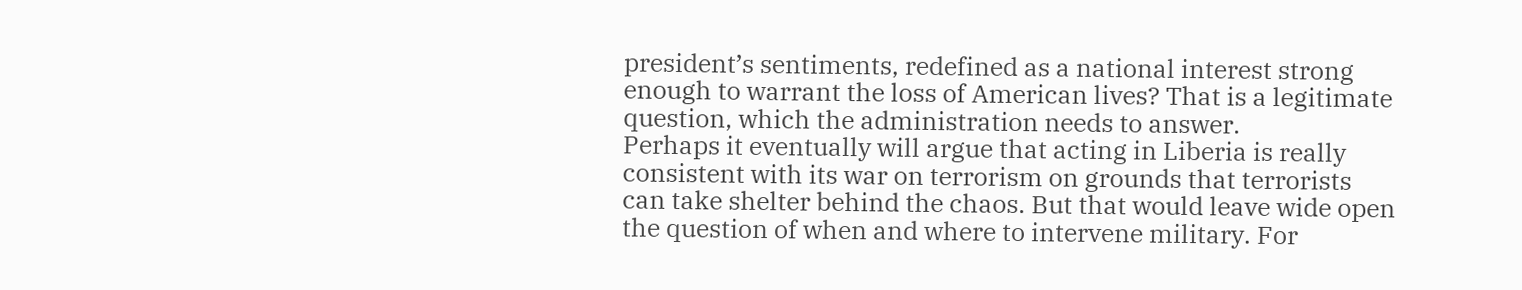president’s sentiments, redefined as a national interest strong enough to warrant the loss of American lives? That is a legitimate question, which the administration needs to answer.
Perhaps it eventually will argue that acting in Liberia is really consistent with its war on terrorism on grounds that terrorists can take shelter behind the chaos. But that would leave wide open the question of when and where to intervene military. For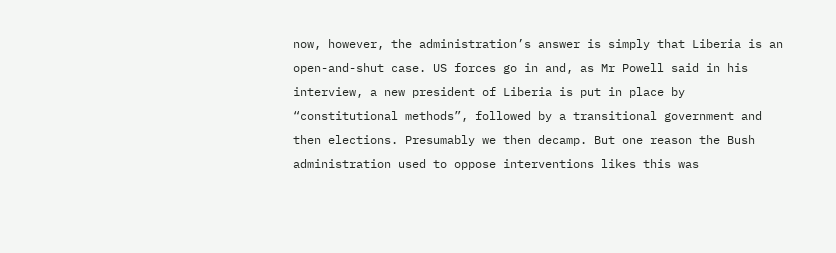now, however, the administration’s answer is simply that Liberia is an open-and-shut case. US forces go in and, as Mr Powell said in his interview, a new president of Liberia is put in place by “constitutional methods”, followed by a transitional government and then elections. Presumably we then decamp. But one reason the Bush administration used to oppose interventions likes this was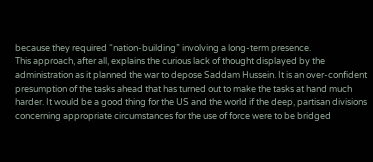because they required “nation-building” involving a long-term presence.
This approach, after all, explains the curious lack of thought displayed by the administration as it planned the war to depose Saddam Hussein. It is an over-confident presumption of the tasks ahead that has turned out to make the tasks at hand much harder. It would be a good thing for the US and the world if the deep, partisan divisions concerning appropriate circumstances for the use of force were to be bridged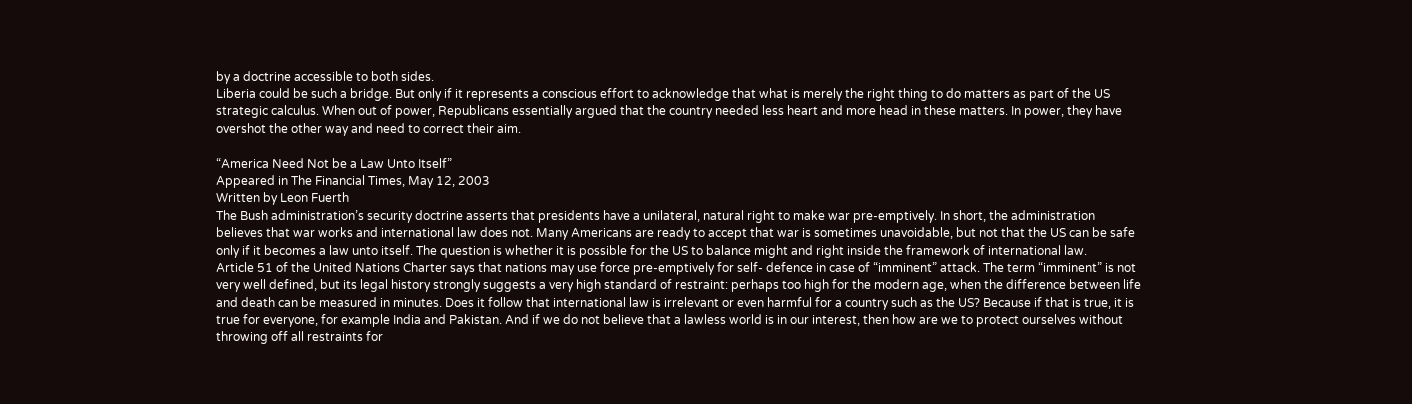by a doctrine accessible to both sides.
Liberia could be such a bridge. But only if it represents a conscious effort to acknowledge that what is merely the right thing to do matters as part of the US strategic calculus. When out of power, Republicans essentially argued that the country needed less heart and more head in these matters. In power, they have overshot the other way and need to correct their aim.

“America Need Not be a Law Unto Itself”
Appeared in The Financial Times, May 12, 2003
Written by Leon Fuerth
The Bush administration’s security doctrine asserts that presidents have a unilateral, natural right to make war pre-emptively. In short, the administration believes that war works and international law does not. Many Americans are ready to accept that war is sometimes unavoidable, but not that the US can be safe only if it becomes a law unto itself. The question is whether it is possible for the US to balance might and right inside the framework of international law.
Article 51 of the United Nations Charter says that nations may use force pre-emptively for self- defence in case of “imminent” attack. The term “imminent” is not very well defined, but its legal history strongly suggests a very high standard of restraint: perhaps too high for the modern age, when the difference between life and death can be measured in minutes. Does it follow that international law is irrelevant or even harmful for a country such as the US? Because if that is true, it is true for everyone, for example India and Pakistan. And if we do not believe that a lawless world is in our interest, then how are we to protect ourselves without throwing off all restraints for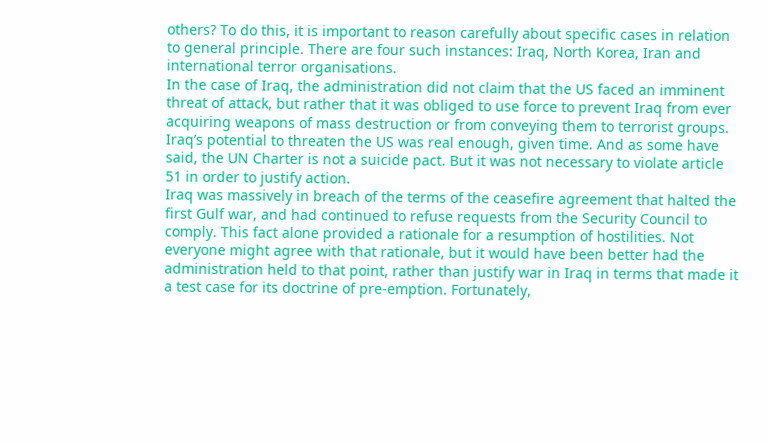others? To do this, it is important to reason carefully about specific cases in relation to general principle. There are four such instances: Iraq, North Korea, Iran and international terror organisations.
In the case of Iraq, the administration did not claim that the US faced an imminent threat of attack, but rather that it was obliged to use force to prevent Iraq from ever acquiring weapons of mass destruction or from conveying them to terrorist groups. Iraq’s potential to threaten the US was real enough, given time. And as some have said, the UN Charter is not a suicide pact. But it was not necessary to violate article 51 in order to justify action.
Iraq was massively in breach of the terms of the ceasefire agreement that halted the first Gulf war, and had continued to refuse requests from the Security Council to comply. This fact alone provided a rationale for a resumption of hostilities. Not everyone might agree with that rationale, but it would have been better had the administration held to that point, rather than justify war in Iraq in terms that made it a test case for its doctrine of pre-emption. Fortunately,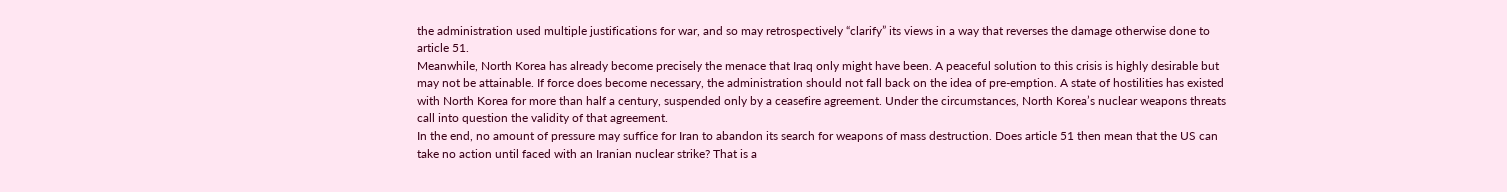the administration used multiple justifications for war, and so may retrospectively “clarify” its views in a way that reverses the damage otherwise done to article 51.
Meanwhile, North Korea has already become precisely the menace that Iraq only might have been. A peaceful solution to this crisis is highly desirable but may not be attainable. If force does become necessary, the administration should not fall back on the idea of pre-emption. A state of hostilities has existed with North Korea for more than half a century, suspended only by a ceasefire agreement. Under the circumstances, North Korea’s nuclear weapons threats call into question the validity of that agreement.
In the end, no amount of pressure may suffice for Iran to abandon its search for weapons of mass destruction. Does article 51 then mean that the US can take no action until faced with an Iranian nuclear strike? That is a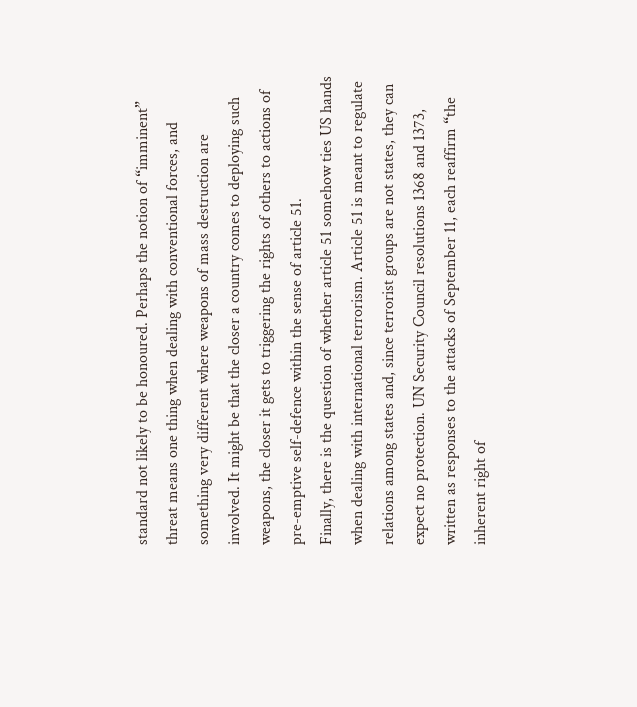standard not likely to be honoured. Perhaps the notion of “imminent” threat means one thing when dealing with conventional forces, and something very different where weapons of mass destruction are involved. It might be that the closer a country comes to deploying such weapons, the closer it gets to triggering the rights of others to actions of pre-emptive self-defence within the sense of article 51.
Finally, there is the question of whether article 51 somehow ties US hands when dealing with international terrorism. Article 51 is meant to regulate relations among states and, since terrorist groups are not states, they can expect no protection. UN Security Council resolutions 1368 and 1373, written as responses to the attacks of September 11, each reaffirm “the inherent right of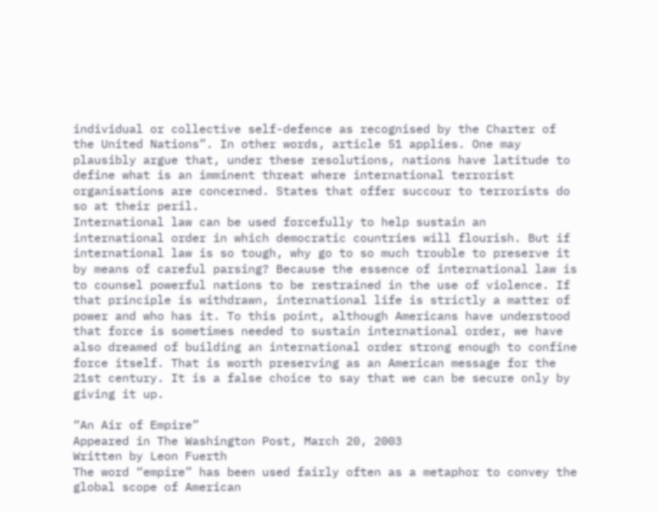individual or collective self-defence as recognised by the Charter of the United Nations”. In other words, article 51 applies. One may plausibly argue that, under these resolutions, nations have latitude to define what is an imminent threat where international terrorist organisations are concerned. States that offer succour to terrorists do so at their peril.
International law can be used forcefully to help sustain an international order in which democratic countries will flourish. But if international law is so tough, why go to so much trouble to preserve it by means of careful parsing? Because the essence of international law is to counsel powerful nations to be restrained in the use of violence. If that principle is withdrawn, international life is strictly a matter of power and who has it. To this point, although Americans have understood that force is sometimes needed to sustain international order, we have also dreamed of building an international order strong enough to confine force itself. That is worth preserving as an American message for the 21st century. It is a false choice to say that we can be secure only by giving it up.

“An Air of Empire”
Appeared in The Washington Post, March 20, 2003
Written by Leon Fuerth
The word “empire” has been used fairly often as a metaphor to convey the global scope of American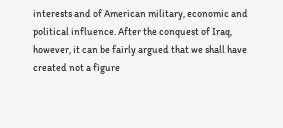interests and of American military, economic and political influence. After the conquest of Iraq, however, it can be fairly argued that we shall have created not a figure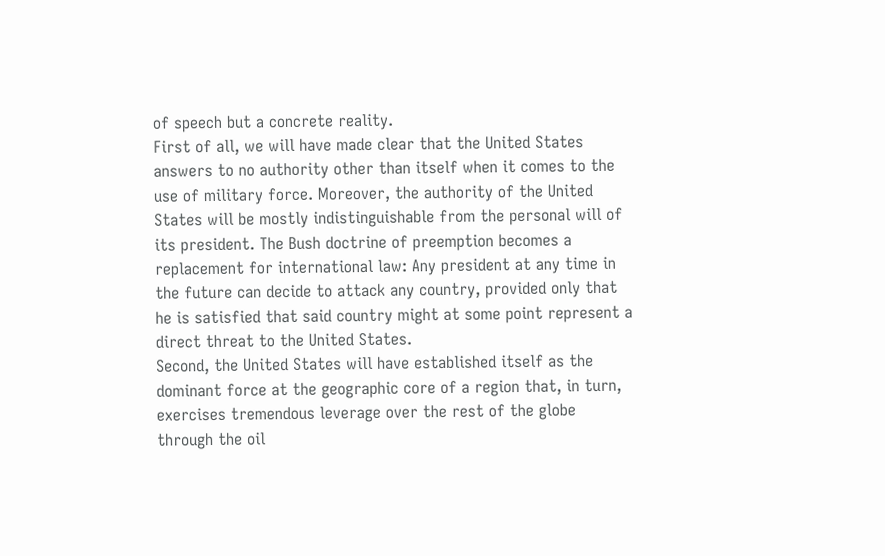of speech but a concrete reality.
First of all, we will have made clear that the United States answers to no authority other than itself when it comes to the use of military force. Moreover, the authority of the United States will be mostly indistinguishable from the personal will of its president. The Bush doctrine of preemption becomes a replacement for international law: Any president at any time in the future can decide to attack any country, provided only that he is satisfied that said country might at some point represent a direct threat to the United States.
Second, the United States will have established itself as the dominant force at the geographic core of a region that, in turn, exercises tremendous leverage over the rest of the globe through the oil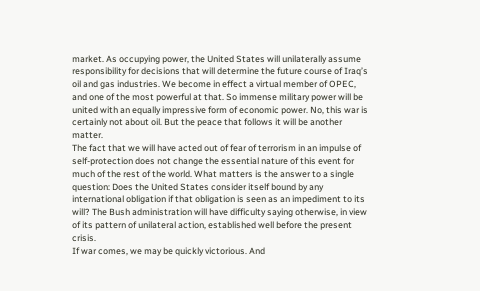market. As occupying power, the United States will unilaterally assume responsibility for decisions that will determine the future course of Iraq’s oil and gas industries. We become in effect a virtual member of OPEC, and one of the most powerful at that. So immense military power will be united with an equally impressive form of economic power. No, this war is certainly not about oil. But the peace that follows it will be another matter.
The fact that we will have acted out of fear of terrorism in an impulse of self-protection does not change the essential nature of this event for much of the rest of the world. What matters is the answer to a single question: Does the United States consider itself bound by any international obligation if that obligation is seen as an impediment to its will? The Bush administration will have difficulty saying otherwise, in view of its pattern of unilateral action, established well before the present crisis.
If war comes, we may be quickly victorious. And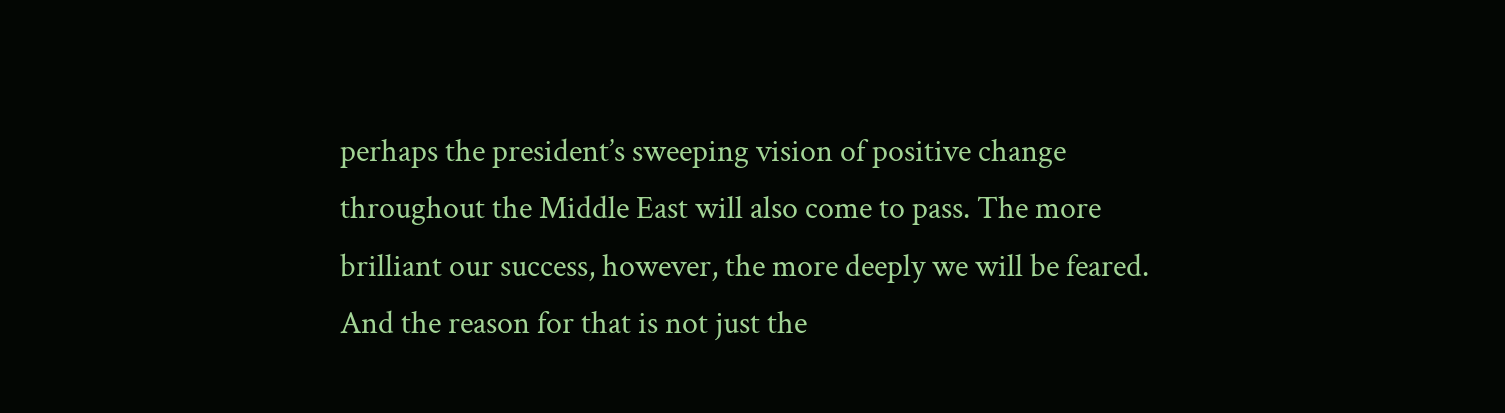perhaps the president’s sweeping vision of positive change throughout the Middle East will also come to pass. The more brilliant our success, however, the more deeply we will be feared. And the reason for that is not just the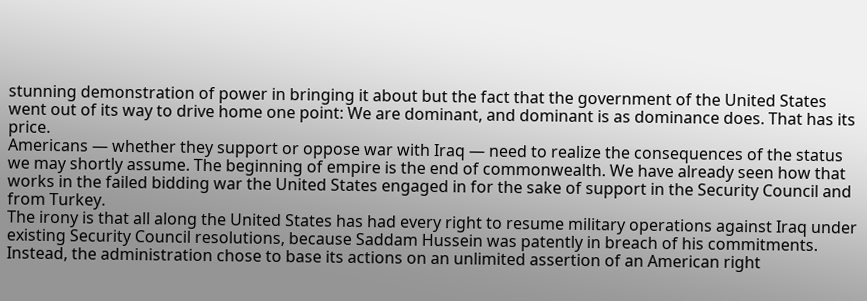stunning demonstration of power in bringing it about but the fact that the government of the United States went out of its way to drive home one point: We are dominant, and dominant is as dominance does. That has its price.
Americans — whether they support or oppose war with Iraq — need to realize the consequences of the status we may shortly assume. The beginning of empire is the end of commonwealth. We have already seen how that works in the failed bidding war the United States engaged in for the sake of support in the Security Council and from Turkey.
The irony is that all along the United States has had every right to resume military operations against Iraq under existing Security Council resolutions, because Saddam Hussein was patently in breach of his commitments. Instead, the administration chose to base its actions on an unlimited assertion of an American right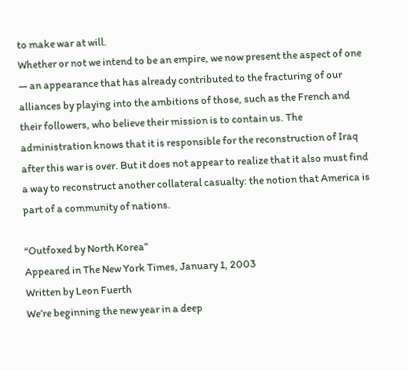to make war at will.
Whether or not we intend to be an empire, we now present the aspect of one — an appearance that has already contributed to the fracturing of our alliances by playing into the ambitions of those, such as the French and their followers, who believe their mission is to contain us. The administration knows that it is responsible for the reconstruction of Iraq after this war is over. But it does not appear to realize that it also must find a way to reconstruct another collateral casualty: the notion that America is part of a community of nations.

“Outfoxed by North Korea”
Appeared in The New York Times, January 1, 2003
Written by Leon Fuerth
We’re beginning the new year in a deep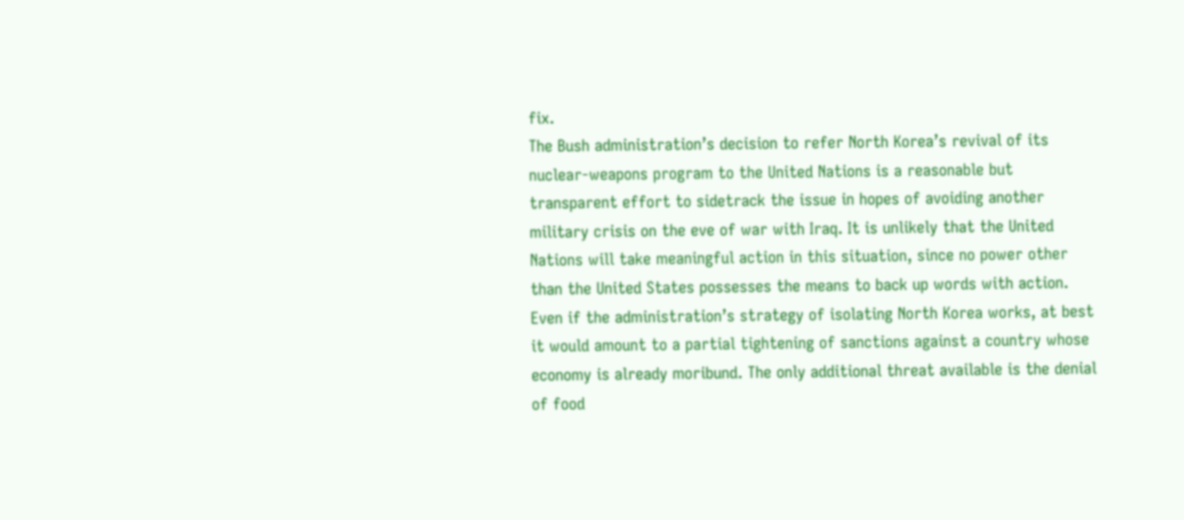fix.
The Bush administration’s decision to refer North Korea’s revival of its nuclear-weapons program to the United Nations is a reasonable but transparent effort to sidetrack the issue in hopes of avoiding another military crisis on the eve of war with Iraq. It is unlikely that the United Nations will take meaningful action in this situation, since no power other than the United States possesses the means to back up words with action. Even if the administration’s strategy of isolating North Korea works, at best it would amount to a partial tightening of sanctions against a country whose economy is already moribund. The only additional threat available is the denial of food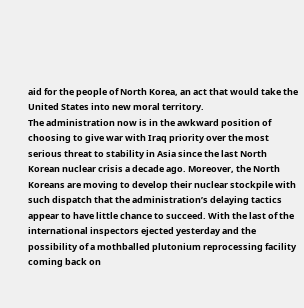aid for the people of North Korea, an act that would take the United States into new moral territory.
The administration now is in the awkward position of choosing to give war with Iraq priority over the most serious threat to stability in Asia since the last North Korean nuclear crisis a decade ago. Moreover, the North Koreans are moving to develop their nuclear stockpile with such dispatch that the administration’s delaying tactics appear to have little chance to succeed. With the last of the international inspectors ejected yesterday and the possibility of a mothballed plutonium reprocessing facility coming back on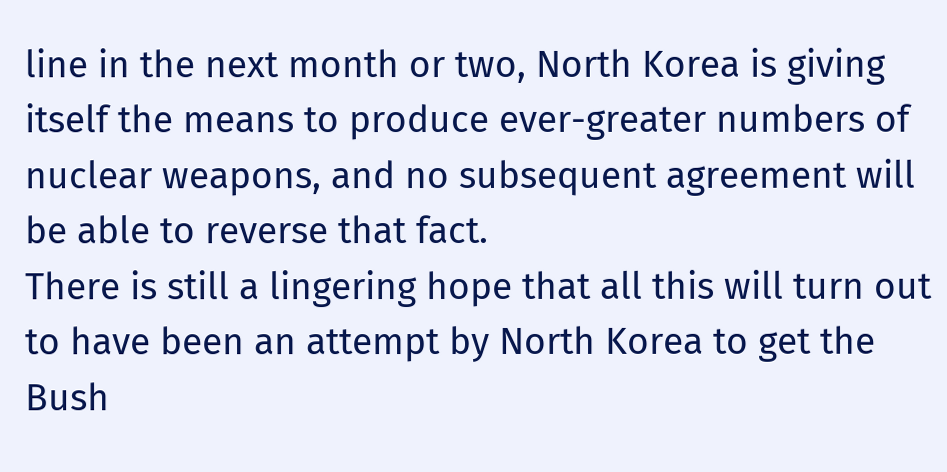line in the next month or two, North Korea is giving itself the means to produce ever-greater numbers of nuclear weapons, and no subsequent agreement will be able to reverse that fact.
There is still a lingering hope that all this will turn out to have been an attempt by North Korea to get the Bush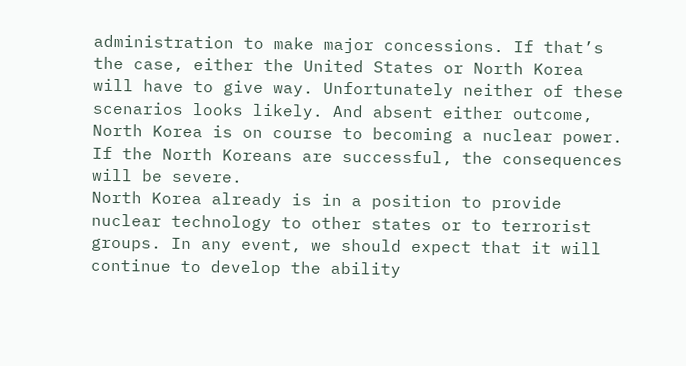administration to make major concessions. If that’s the case, either the United States or North Korea will have to give way. Unfortunately neither of these scenarios looks likely. And absent either outcome, North Korea is on course to becoming a nuclear power. If the North Koreans are successful, the consequences will be severe.
North Korea already is in a position to provide nuclear technology to other states or to terrorist groups. In any event, we should expect that it will continue to develop the ability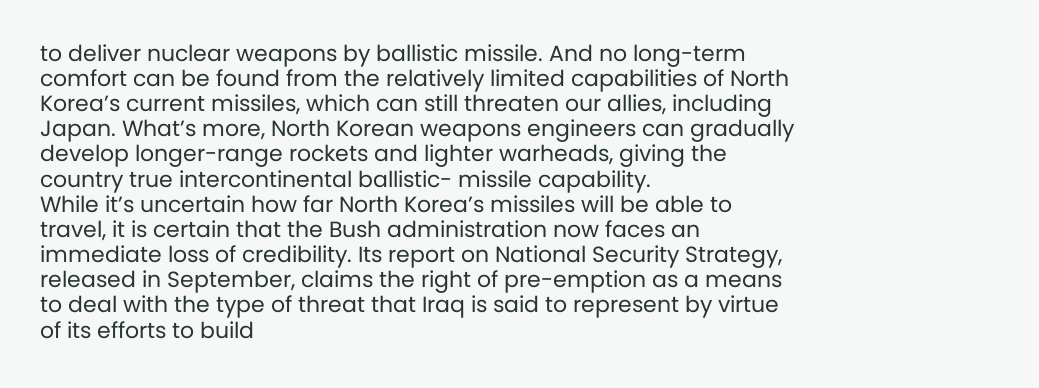to deliver nuclear weapons by ballistic missile. And no long-term comfort can be found from the relatively limited capabilities of North Korea’s current missiles, which can still threaten our allies, including Japan. What’s more, North Korean weapons engineers can gradually develop longer-range rockets and lighter warheads, giving the country true intercontinental ballistic- missile capability.
While it’s uncertain how far North Korea’s missiles will be able to travel, it is certain that the Bush administration now faces an immediate loss of credibility. Its report on National Security Strategy, released in September, claims the right of pre-emption as a means to deal with the type of threat that Iraq is said to represent by virtue of its efforts to build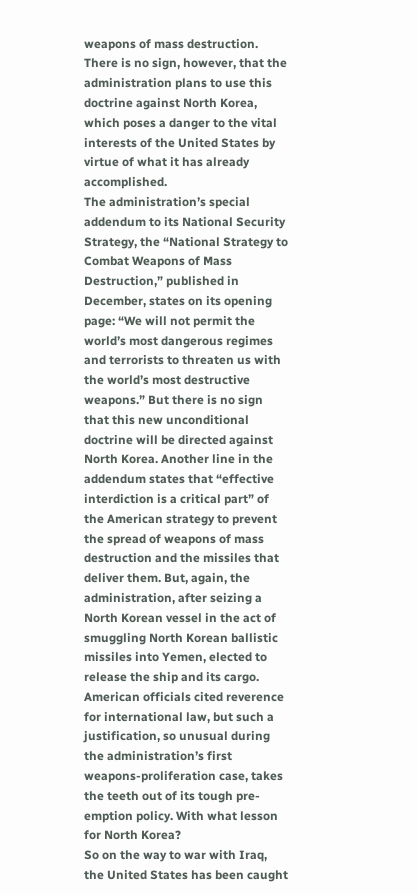weapons of mass destruction. There is no sign, however, that the administration plans to use this doctrine against North Korea, which poses a danger to the vital interests of the United States by virtue of what it has already accomplished.
The administration’s special addendum to its National Security Strategy, the “National Strategy to Combat Weapons of Mass Destruction,” published in December, states on its opening page: “We will not permit the world’s most dangerous regimes and terrorists to threaten us with the world’s most destructive weapons.” But there is no sign that this new unconditional doctrine will be directed against North Korea. Another line in the addendum states that “effective interdiction is a critical part” of the American strategy to prevent the spread of weapons of mass destruction and the missiles that deliver them. But, again, the administration, after seizing a North Korean vessel in the act of smuggling North Korean ballistic missiles into Yemen, elected to release the ship and its cargo. American officials cited reverence for international law, but such a justification, so unusual during the administration’s first weapons-proliferation case, takes the teeth out of its tough pre-emption policy. With what lesson for North Korea?
So on the way to war with Iraq, the United States has been caught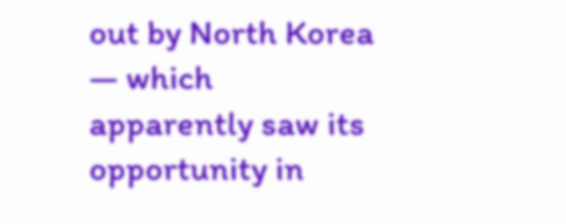out by North Korea — which apparently saw its opportunity in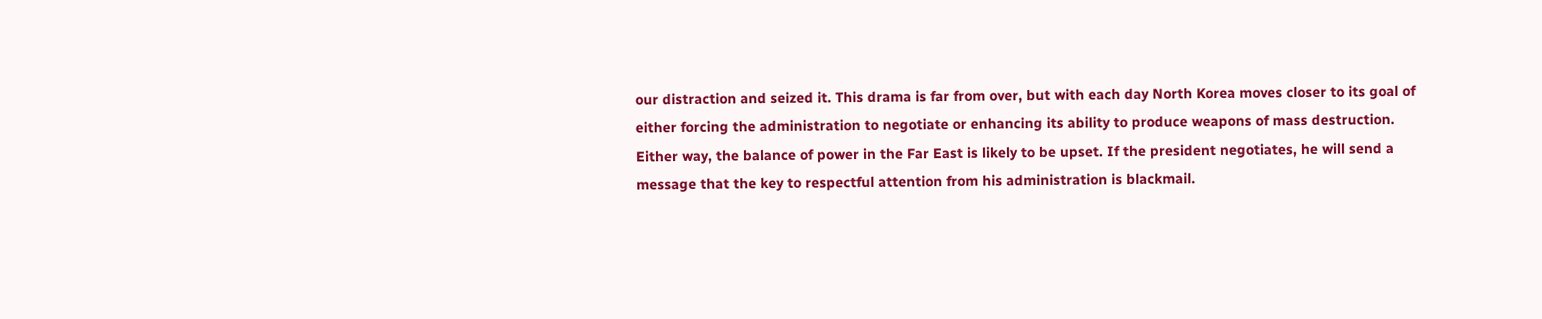our distraction and seized it. This drama is far from over, but with each day North Korea moves closer to its goal of either forcing the administration to negotiate or enhancing its ability to produce weapons of mass destruction.
Either way, the balance of power in the Far East is likely to be upset. If the president negotiates, he will send a message that the key to respectful attention from his administration is blackmail.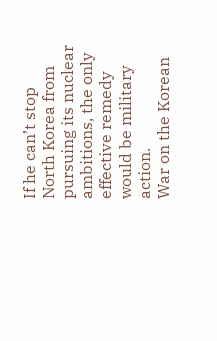If he can’t stop North Korea from pursuing its nuclear ambitions, the only effective remedy would be military action.
War on the Korean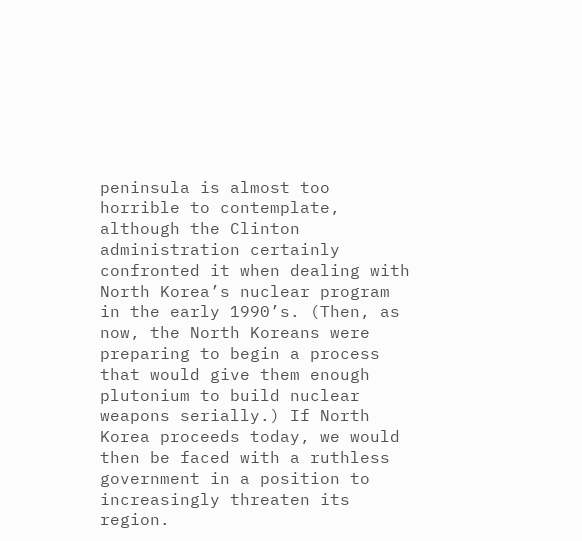peninsula is almost too horrible to contemplate, although the Clinton administration certainly confronted it when dealing with North Korea’s nuclear program in the early 1990’s. (Then, as now, the North Koreans were preparing to begin a process that would give them enough plutonium to build nuclear weapons serially.) If North Korea proceeds today, we would then be faced with a ruthless government in a position to increasingly threaten its region.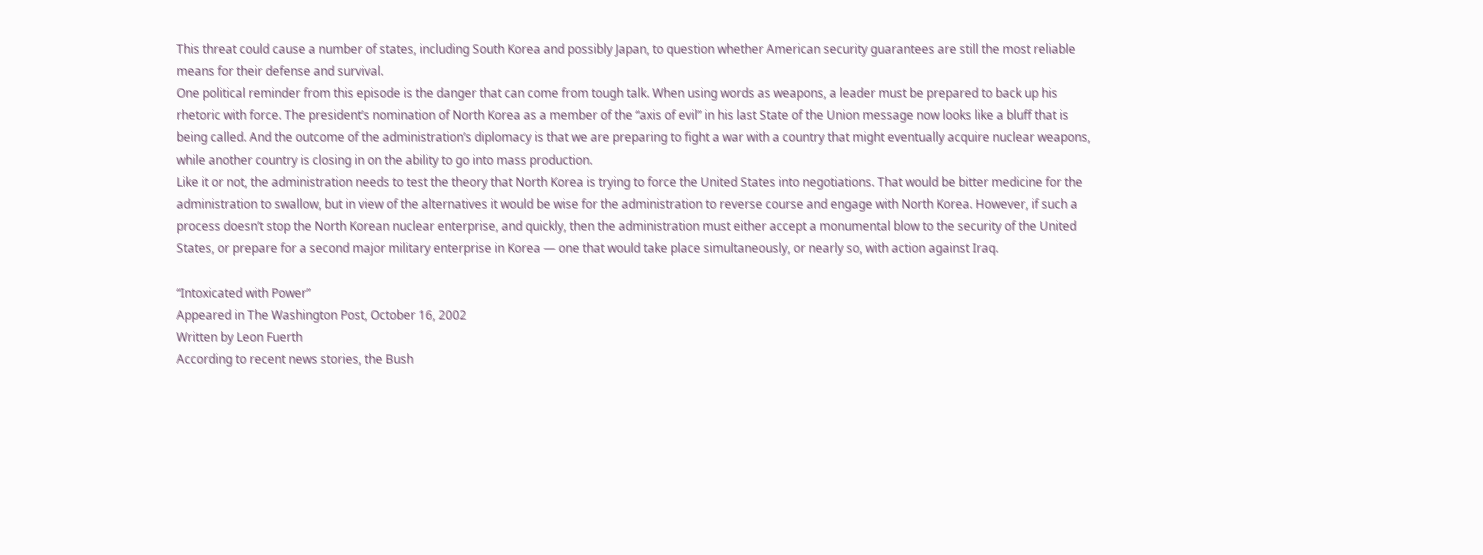This threat could cause a number of states, including South Korea and possibly Japan, to question whether American security guarantees are still the most reliable means for their defense and survival.
One political reminder from this episode is the danger that can come from tough talk. When using words as weapons, a leader must be prepared to back up his rhetoric with force. The president’s nomination of North Korea as a member of the “axis of evil” in his last State of the Union message now looks like a bluff that is being called. And the outcome of the administration’s diplomacy is that we are preparing to fight a war with a country that might eventually acquire nuclear weapons, while another country is closing in on the ability to go into mass production.
Like it or not, the administration needs to test the theory that North Korea is trying to force the United States into negotiations. That would be bitter medicine for the administration to swallow, but in view of the alternatives it would be wise for the administration to reverse course and engage with North Korea. However, if such a process doesn’t stop the North Korean nuclear enterprise, and quickly, then the administration must either accept a monumental blow to the security of the United States, or prepare for a second major military enterprise in Korea — one that would take place simultaneously, or nearly so, with action against Iraq.

“Intoxicated with Power”
Appeared in The Washington Post, October 16, 2002
Written by Leon Fuerth
According to recent news stories, the Bush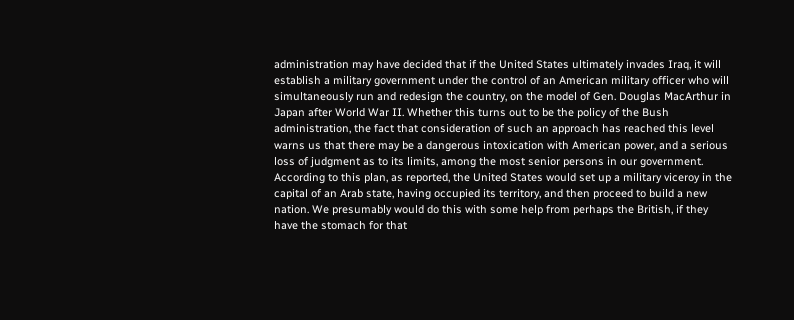administration may have decided that if the United States ultimately invades Iraq, it will establish a military government under the control of an American military officer who will simultaneously run and redesign the country, on the model of Gen. Douglas MacArthur in Japan after World War II. Whether this turns out to be the policy of the Bush administration, the fact that consideration of such an approach has reached this level warns us that there may be a dangerous intoxication with American power, and a serious loss of judgment as to its limits, among the most senior persons in our government.
According to this plan, as reported, the United States would set up a military viceroy in the capital of an Arab state, having occupied its territory, and then proceed to build a new nation. We presumably would do this with some help from perhaps the British, if they have the stomach for that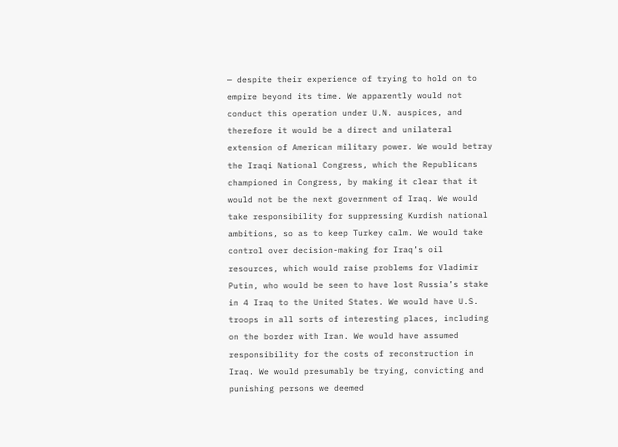— despite their experience of trying to hold on to empire beyond its time. We apparently would not conduct this operation under U.N. auspices, and therefore it would be a direct and unilateral extension of American military power. We would betray the Iraqi National Congress, which the Republicans championed in Congress, by making it clear that it would not be the next government of Iraq. We would take responsibility for suppressing Kurdish national ambitions, so as to keep Turkey calm. We would take control over decision-making for Iraq’s oil resources, which would raise problems for Vladimir Putin, who would be seen to have lost Russia’s stake in 4 Iraq to the United States. We would have U.S. troops in all sorts of interesting places, including on the border with Iran. We would have assumed responsibility for the costs of reconstruction in Iraq. We would presumably be trying, convicting and punishing persons we deemed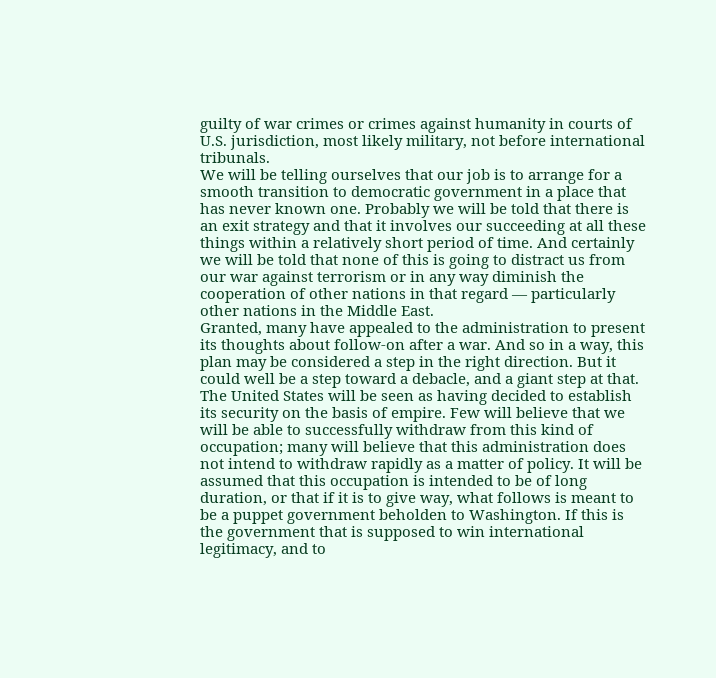guilty of war crimes or crimes against humanity in courts of U.S. jurisdiction, most likely military, not before international tribunals.
We will be telling ourselves that our job is to arrange for a smooth transition to democratic government in a place that has never known one. Probably we will be told that there is an exit strategy and that it involves our succeeding at all these things within a relatively short period of time. And certainly we will be told that none of this is going to distract us from our war against terrorism or in any way diminish the cooperation of other nations in that regard — particularly other nations in the Middle East.
Granted, many have appealed to the administration to present its thoughts about follow-on after a war. And so in a way, this plan may be considered a step in the right direction. But it could well be a step toward a debacle, and a giant step at that. The United States will be seen as having decided to establish its security on the basis of empire. Few will believe that we will be able to successfully withdraw from this kind of occupation; many will believe that this administration does not intend to withdraw rapidly as a matter of policy. It will be assumed that this occupation is intended to be of long duration, or that if it is to give way, what follows is meant to be a puppet government beholden to Washington. If this is the government that is supposed to win international legitimacy, and to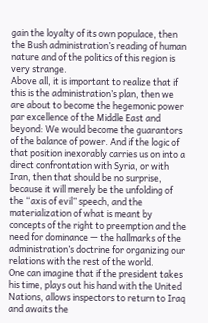gain the loyalty of its own populace, then the Bush administration’s reading of human nature and of the politics of this region is very strange.
Above all, it is important to realize that if this is the administration’s plan, then we are about to become the hegemonic power par excellence of the Middle East and beyond: We would become the guarantors of the balance of power. And if the logic of that position inexorably carries us on into a direct confrontation with Syria, or with Iran, then that should be no surprise, because it will merely be the unfolding of the “axis of evil” speech, and the materialization of what is meant by concepts of the right to preemption and the need for dominance — the hallmarks of the administration’s doctrine for organizing our relations with the rest of the world.
One can imagine that if the president takes his time, plays out his hand with the United Nations, allows inspectors to return to Iraq and awaits the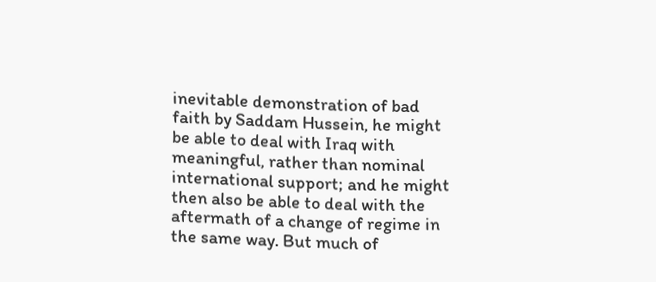inevitable demonstration of bad faith by Saddam Hussein, he might be able to deal with Iraq with meaningful, rather than nominal international support; and he might then also be able to deal with the aftermath of a change of regime in the same way. But much of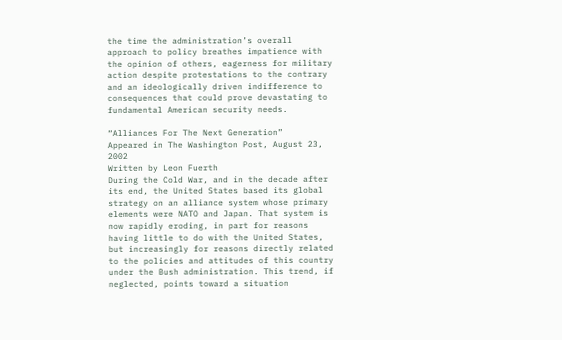the time the administration’s overall approach to policy breathes impatience with the opinion of others, eagerness for military action despite protestations to the contrary and an ideologically driven indifference to consequences that could prove devastating to fundamental American security needs.

“Alliances For The Next Generation”
Appeared in The Washington Post, August 23, 2002
Written by Leon Fuerth
During the Cold War, and in the decade after its end, the United States based its global strategy on an alliance system whose primary elements were NATO and Japan. That system is now rapidly eroding, in part for reasons having little to do with the United States, but increasingly for reasons directly related to the policies and attitudes of this country under the Bush administration. This trend, if neglected, points toward a situation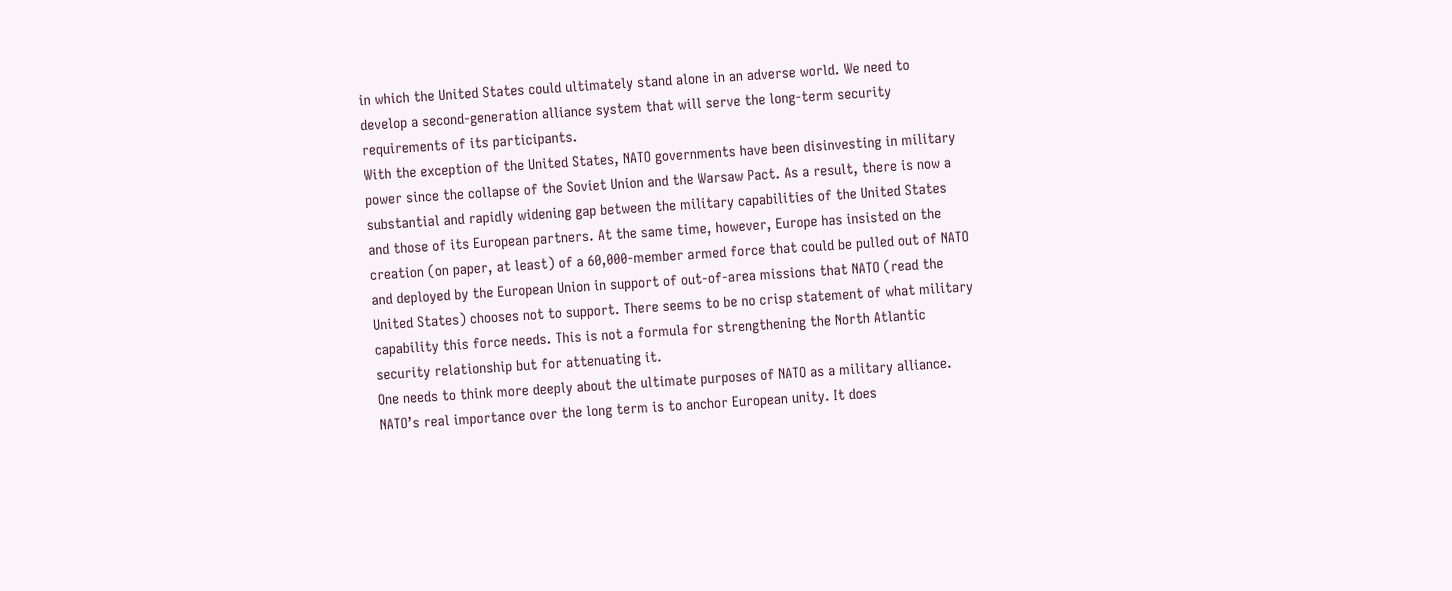in which the United States could ultimately stand alone in an adverse world. We need to develop a second-generation alliance system that will serve the long-term security requirements of its participants.
With the exception of the United States, NATO governments have been disinvesting in military power since the collapse of the Soviet Union and the Warsaw Pact. As a result, there is now a substantial and rapidly widening gap between the military capabilities of the United States and those of its European partners. At the same time, however, Europe has insisted on the creation (on paper, at least) of a 60,000-member armed force that could be pulled out of NATO and deployed by the European Union in support of out-of-area missions that NATO (read the United States) chooses not to support. There seems to be no crisp statement of what military capability this force needs. This is not a formula for strengthening the North Atlantic security relationship but for attenuating it.
One needs to think more deeply about the ultimate purposes of NATO as a military alliance. NATO’s real importance over the long term is to anchor European unity. It does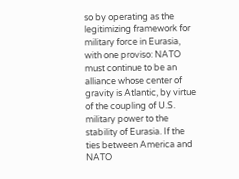so by operating as the legitimizing framework for military force in Eurasia, with one proviso: NATO must continue to be an alliance whose center of gravity is Atlantic, by virtue of the coupling of U.S. military power to the stability of Eurasia. If the ties between America and NATO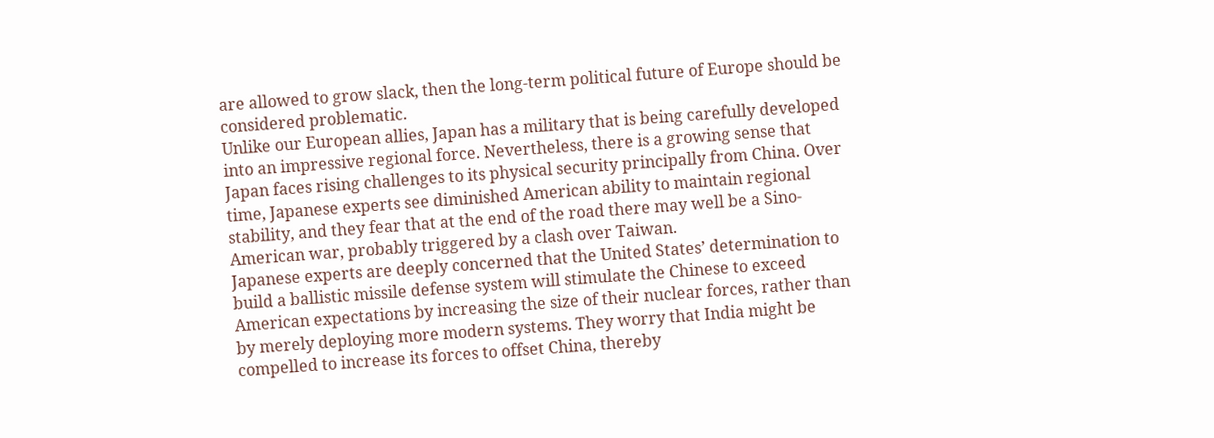are allowed to grow slack, then the long-term political future of Europe should be considered problematic.
Unlike our European allies, Japan has a military that is being carefully developed into an impressive regional force. Nevertheless, there is a growing sense that Japan faces rising challenges to its physical security principally from China. Over time, Japanese experts see diminished American ability to maintain regional stability, and they fear that at the end of the road there may well be a Sino-American war, probably triggered by a clash over Taiwan.
Japanese experts are deeply concerned that the United States’ determination to build a ballistic missile defense system will stimulate the Chinese to exceed American expectations by increasing the size of their nuclear forces, rather than by merely deploying more modern systems. They worry that India might be compelled to increase its forces to offset China, thereby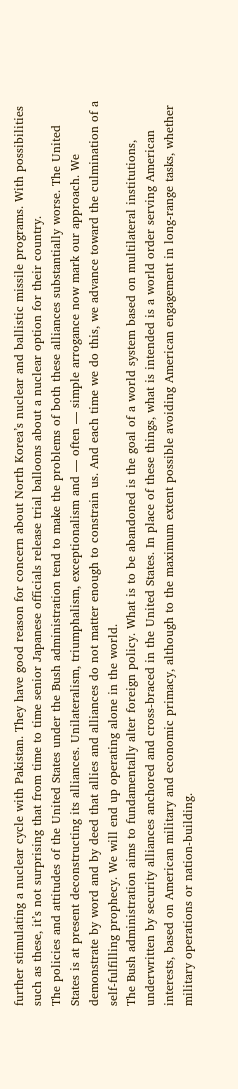further stimulating a nuclear cycle with Pakistan. They have good reason for concern about North Korea’s nuclear and ballistic missile programs. With possibilities such as these, it’s not surprising that from time to time senior Japanese officials release trial balloons about a nuclear option for their country.
The policies and attitudes of the United States under the Bush administration tend to make the problems of both these alliances substantially worse. The United States is at present deconstructing its alliances. Unilateralism, triumphalism, exceptionalism and — often — simple arrogance now mark our approach. We demonstrate by word and by deed that allies and alliances do not matter enough to constrain us. And each time we do this, we advance toward the culmination of a self-fulfilling prophecy. We will end up operating alone in the world.
The Bush administration aims to fundamentally alter foreign policy. What is to be abandoned is the goal of a world system based on multilateral institutions, underwritten by security alliances anchored and cross-braced in the United States. In place of these things, what is intended is a world order serving American interests, based on American military and economic primacy, although to the maximum extent possible avoiding American engagement in long-range tasks, whether military operations or nation-building.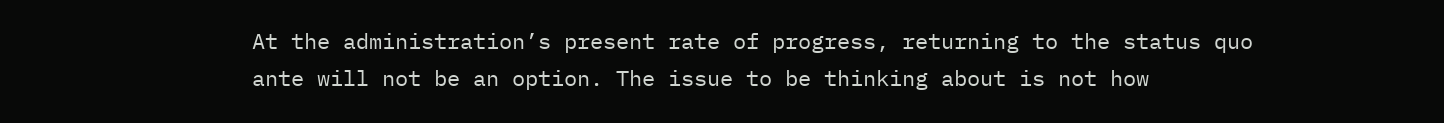At the administration’s present rate of progress, returning to the status quo ante will not be an option. The issue to be thinking about is not how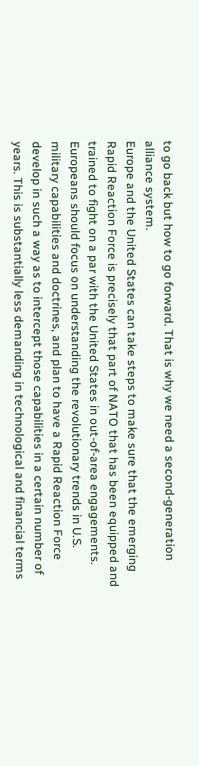to go back but how to go forward. That is why we need a second-generation alliance system.
Europe and the United States can take steps to make sure that the emerging Rapid Reaction Force is precisely that part of NATO that has been equipped and trained to fight on a par with the United States in out-of-area engagements. Europeans should focus on understanding the revolutionary trends in U.S. military capabilities and doctrines, and plan to have a Rapid Reaction Force develop in such a way as to intercept those capabilities in a certain number of years. This is substantially less demanding in technological and financial terms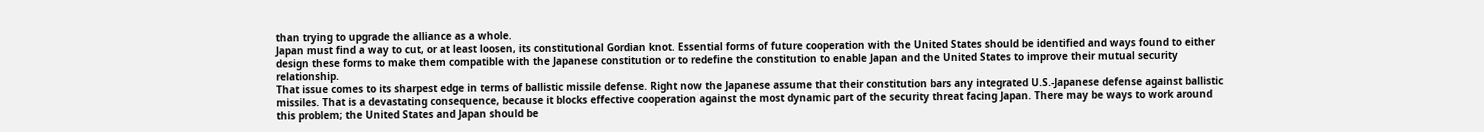than trying to upgrade the alliance as a whole.
Japan must find a way to cut, or at least loosen, its constitutional Gordian knot. Essential forms of future cooperation with the United States should be identified and ways found to either design these forms to make them compatible with the Japanese constitution or to redefine the constitution to enable Japan and the United States to improve their mutual security relationship.
That issue comes to its sharpest edge in terms of ballistic missile defense. Right now the Japanese assume that their constitution bars any integrated U.S.-Japanese defense against ballistic missiles. That is a devastating consequence, because it blocks effective cooperation against the most dynamic part of the security threat facing Japan. There may be ways to work around this problem; the United States and Japan should be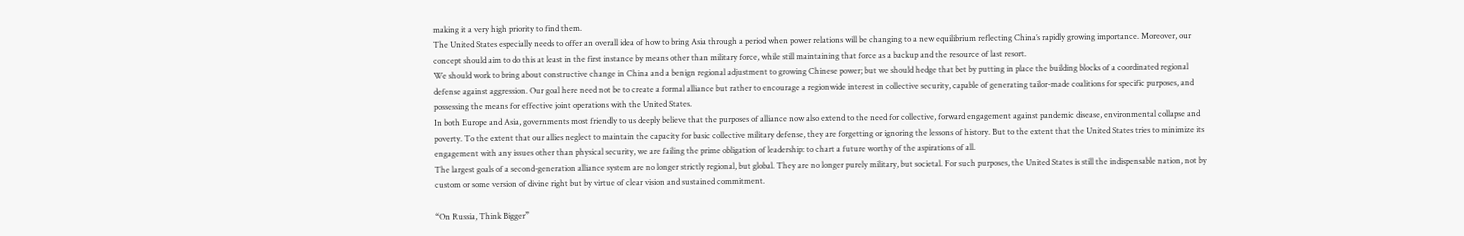making it a very high priority to find them.
The United States especially needs to offer an overall idea of how to bring Asia through a period when power relations will be changing to a new equilibrium reflecting China’s rapidly growing importance. Moreover, our concept should aim to do this at least in the first instance by means other than military force, while still maintaining that force as a backup and the resource of last resort.
We should work to bring about constructive change in China and a benign regional adjustment to growing Chinese power; but we should hedge that bet by putting in place the building blocks of a coordinated regional defense against aggression. Our goal here need not be to create a formal alliance but rather to encourage a regionwide interest in collective security, capable of generating tailor-made coalitions for specific purposes, and possessing the means for effective joint operations with the United States.
In both Europe and Asia, governments most friendly to us deeply believe that the purposes of alliance now also extend to the need for collective, forward engagement against pandemic disease, environmental collapse and poverty. To the extent that our allies neglect to maintain the capacity for basic collective military defense, they are forgetting or ignoring the lessons of history. But to the extent that the United States tries to minimize its engagement with any issues other than physical security, we are failing the prime obligation of leadership: to chart a future worthy of the aspirations of all.
The largest goals of a second-generation alliance system are no longer strictly regional, but global. They are no longer purely military, but societal. For such purposes, the United States is still the indispensable nation, not by custom or some version of divine right but by virtue of clear vision and sustained commitment.

“On Russia, Think Bigger”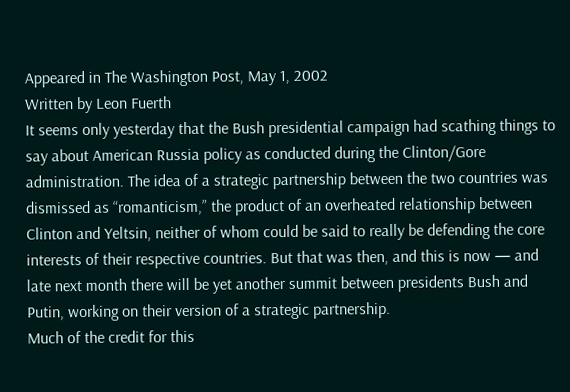Appeared in The Washington Post, May 1, 2002
Written by Leon Fuerth
It seems only yesterday that the Bush presidential campaign had scathing things to say about American Russia policy as conducted during the Clinton/Gore administration. The idea of a strategic partnership between the two countries was dismissed as “romanticism,” the product of an overheated relationship between Clinton and Yeltsin, neither of whom could be said to really be defending the core interests of their respective countries. But that was then, and this is now — and late next month there will be yet another summit between presidents Bush and Putin, working on their version of a strategic partnership.
Much of the credit for this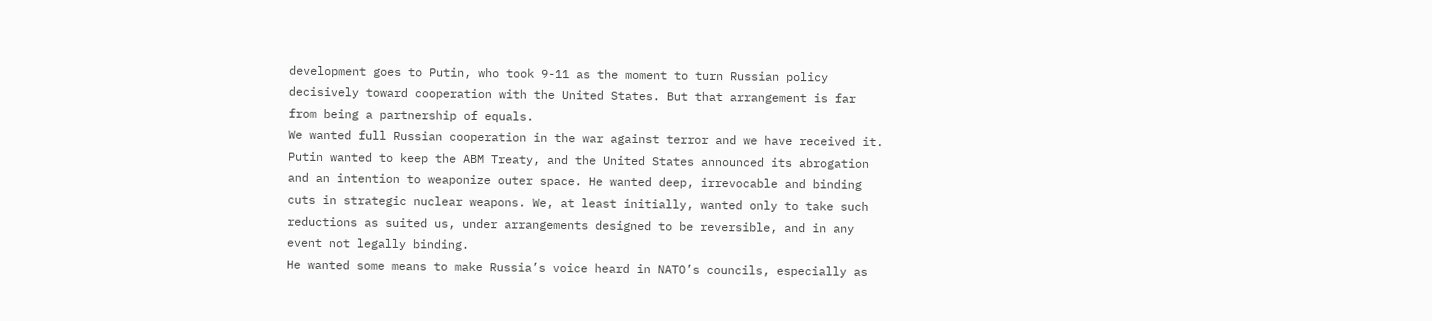development goes to Putin, who took 9-11 as the moment to turn Russian policy decisively toward cooperation with the United States. But that arrangement is far from being a partnership of equals.
We wanted full Russian cooperation in the war against terror and we have received it.
Putin wanted to keep the ABM Treaty, and the United States announced its abrogation and an intention to weaponize outer space. He wanted deep, irrevocable and binding cuts in strategic nuclear weapons. We, at least initially, wanted only to take such reductions as suited us, under arrangements designed to be reversible, and in any event not legally binding.
He wanted some means to make Russia’s voice heard in NATO’s councils, especially as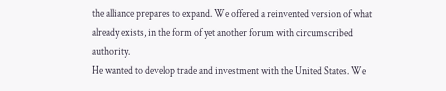the alliance prepares to expand. We offered a reinvented version of what already exists, in the form of yet another forum with circumscribed authority.
He wanted to develop trade and investment with the United States. We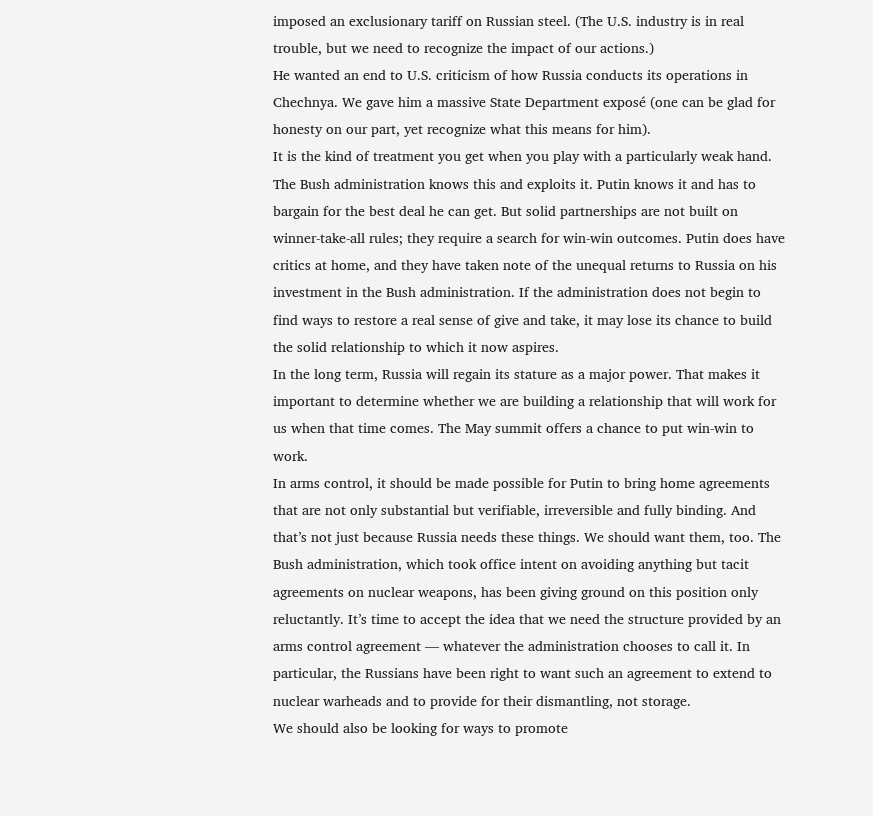imposed an exclusionary tariff on Russian steel. (The U.S. industry is in real trouble, but we need to recognize the impact of our actions.)
He wanted an end to U.S. criticism of how Russia conducts its operations in Chechnya. We gave him a massive State Department exposé (one can be glad for honesty on our part, yet recognize what this means for him).
It is the kind of treatment you get when you play with a particularly weak hand. The Bush administration knows this and exploits it. Putin knows it and has to bargain for the best deal he can get. But solid partnerships are not built on winner-take-all rules; they require a search for win-win outcomes. Putin does have critics at home, and they have taken note of the unequal returns to Russia on his investment in the Bush administration. If the administration does not begin to find ways to restore a real sense of give and take, it may lose its chance to build the solid relationship to which it now aspires.
In the long term, Russia will regain its stature as a major power. That makes it important to determine whether we are building a relationship that will work for us when that time comes. The May summit offers a chance to put win-win to work.
In arms control, it should be made possible for Putin to bring home agreements that are not only substantial but verifiable, irreversible and fully binding. And that’s not just because Russia needs these things. We should want them, too. The Bush administration, which took office intent on avoiding anything but tacit agreements on nuclear weapons, has been giving ground on this position only reluctantly. It’s time to accept the idea that we need the structure provided by an arms control agreement — whatever the administration chooses to call it. In particular, the Russians have been right to want such an agreement to extend to nuclear warheads and to provide for their dismantling, not storage.
We should also be looking for ways to promote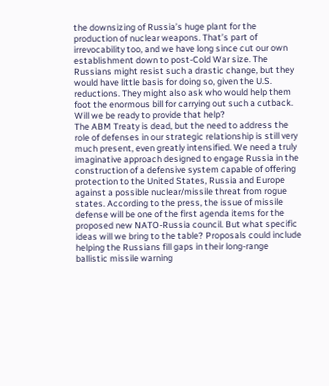the downsizing of Russia’s huge plant for the production of nuclear weapons. That’s part of irrevocability too, and we have long since cut our own establishment down to post-Cold War size. The Russians might resist such a drastic change, but they would have little basis for doing so, given the U.S. reductions. They might also ask who would help them foot the enormous bill for carrying out such a cutback. Will we be ready to provide that help?
The ABM Treaty is dead, but the need to address the role of defenses in our strategic relationship is still very much present, even greatly intensified. We need a truly imaginative approach designed to engage Russia in the construction of a defensive system capable of offering protection to the United States, Russia and Europe against a possible nuclear/missile threat from rogue states. According to the press, the issue of missile defense will be one of the first agenda items for the proposed new NATO-Russia council. But what specific ideas will we bring to the table? Proposals could include helping the Russians fill gaps in their long-range ballistic missile warning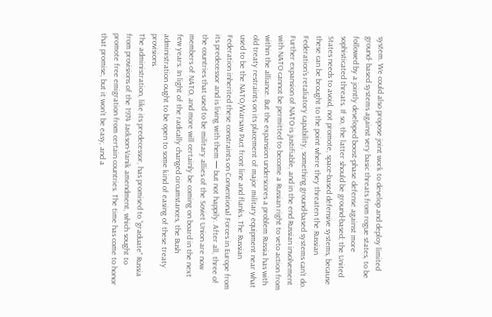system. We could also propose joint work to develop and deploy limited ground- based systems against very basic threats from rogue states, to be followed by a jointly developed boost-phase defense against more sophisticated threats. If so, the latter should be ground-based; the United States needs to avoid, not promote, space-based defensive systems, because these can be brought to the point where they threaten the Russian Federation’s retaliatory capability, something ground-based systems can’t do.
Further expansion of NATO is justifiable, and in the end Russian involvement with NATO cannot be permitted to become a Russian right to veto action from within the alliance. But the expansion underscores a problem Russia has with old treaty restraints on its placement of major military equipment near what used to be the NATO/Warsaw Pact front line and flanks. The Russian Federation inherited these constraints on Conventional Forces in Europe from its predecessor and is living with them — but not happily. After all, three of the countries that used to be military allies of the Soviet Union are now members of NATO, and more will certainly be coming on board in the next few years. In light of the radically changed circumstances, the Bush administration ought to be open to some kind of easing of these treaty provisions.
The administration, like its predecessor, has promised to “graduate” Russia from provisions of the 1974 Jackson-Vanik amendment, which sought to promote free emigration from certain countries. The time has come to honor that promise, but it won’t be easy, and a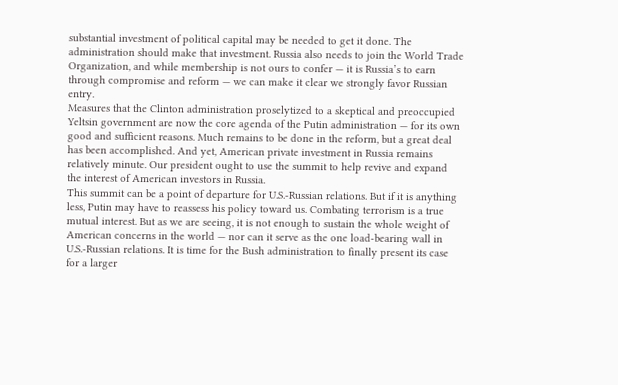substantial investment of political capital may be needed to get it done. The administration should make that investment. Russia also needs to join the World Trade Organization, and while membership is not ours to confer — it is Russia’s to earn through compromise and reform — we can make it clear we strongly favor Russian entry.
Measures that the Clinton administration proselytized to a skeptical and preoccupied Yeltsin government are now the core agenda of the Putin administration — for its own good and sufficient reasons. Much remains to be done in the reform, but a great deal has been accomplished. And yet, American private investment in Russia remains relatively minute. Our president ought to use the summit to help revive and expand the interest of American investors in Russia.
This summit can be a point of departure for U.S.-Russian relations. But if it is anything less, Putin may have to reassess his policy toward us. Combating terrorism is a true mutual interest. But as we are seeing, it is not enough to sustain the whole weight of American concerns in the world — nor can it serve as the one load-bearing wall in U.S.-Russian relations. It is time for the Bush administration to finally present its case for a larger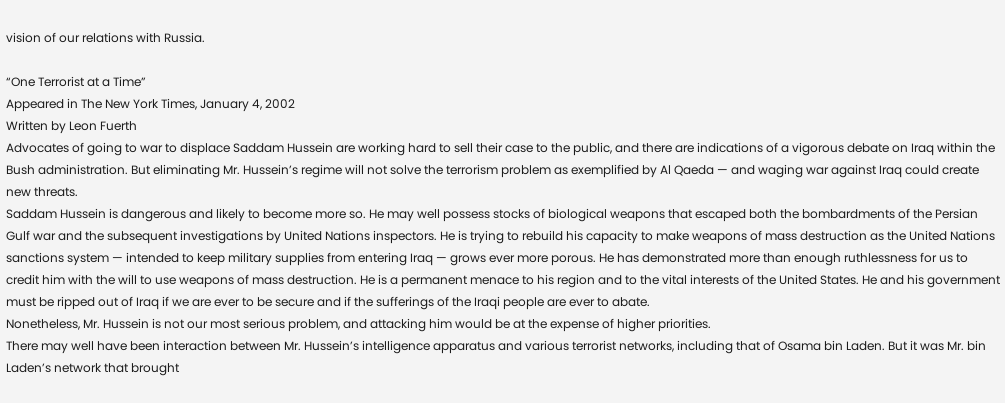vision of our relations with Russia.

“One Terrorist at a Time”
Appeared in The New York Times, January 4, 2002
Written by Leon Fuerth
Advocates of going to war to displace Saddam Hussein are working hard to sell their case to the public, and there are indications of a vigorous debate on Iraq within the Bush administration. But eliminating Mr. Hussein’s regime will not solve the terrorism problem as exemplified by Al Qaeda — and waging war against Iraq could create new threats.
Saddam Hussein is dangerous and likely to become more so. He may well possess stocks of biological weapons that escaped both the bombardments of the Persian Gulf war and the subsequent investigations by United Nations inspectors. He is trying to rebuild his capacity to make weapons of mass destruction as the United Nations sanctions system — intended to keep military supplies from entering Iraq — grows ever more porous. He has demonstrated more than enough ruthlessness for us to credit him with the will to use weapons of mass destruction. He is a permanent menace to his region and to the vital interests of the United States. He and his government must be ripped out of Iraq if we are ever to be secure and if the sufferings of the Iraqi people are ever to abate.
Nonetheless, Mr. Hussein is not our most serious problem, and attacking him would be at the expense of higher priorities.
There may well have been interaction between Mr. Hussein’s intelligence apparatus and various terrorist networks, including that of Osama bin Laden. But it was Mr. bin Laden’s network that brought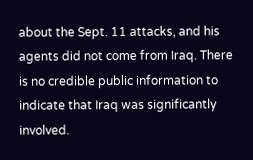about the Sept. 11 attacks, and his agents did not come from Iraq. There is no credible public information to indicate that Iraq was significantly involved.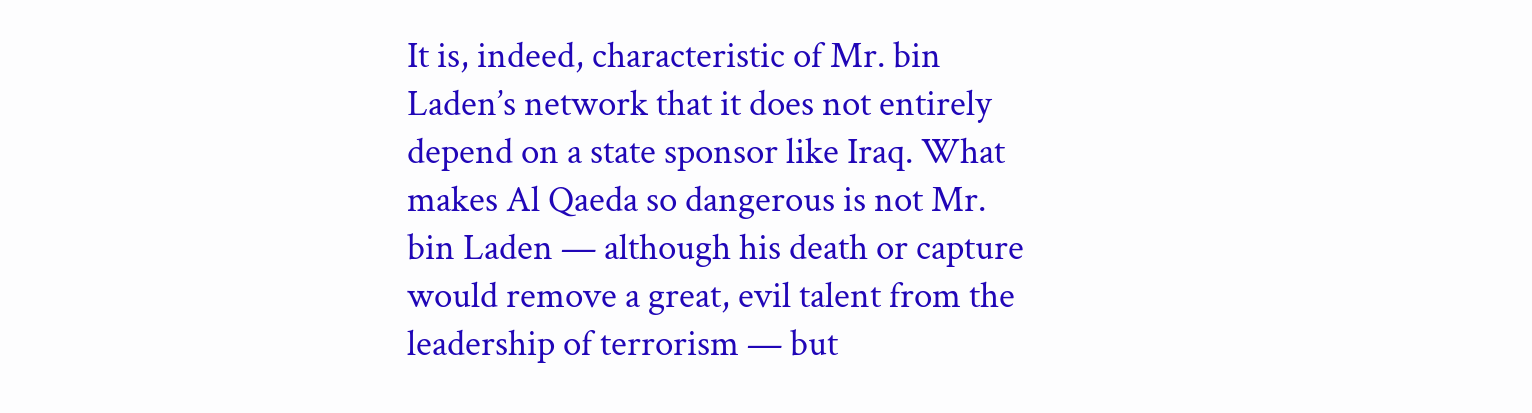It is, indeed, characteristic of Mr. bin Laden’s network that it does not entirely depend on a state sponsor like Iraq. What makes Al Qaeda so dangerous is not Mr. bin Laden — although his death or capture would remove a great, evil talent from the leadership of terrorism — but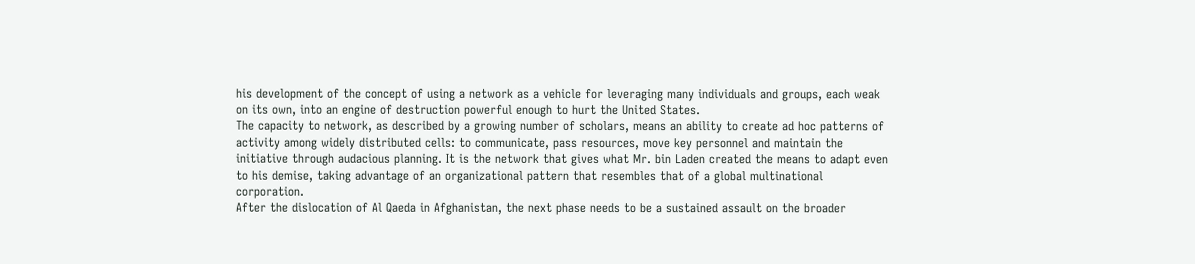his development of the concept of using a network as a vehicle for leveraging many individuals and groups, each weak on its own, into an engine of destruction powerful enough to hurt the United States.
The capacity to network, as described by a growing number of scholars, means an ability to create ad hoc patterns of activity among widely distributed cells: to communicate, pass resources, move key personnel and maintain the initiative through audacious planning. It is the network that gives what Mr. bin Laden created the means to adapt even to his demise, taking advantage of an organizational pattern that resembles that of a global multinational corporation.
After the dislocation of Al Qaeda in Afghanistan, the next phase needs to be a sustained assault on the broader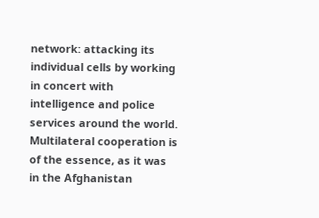network: attacking its individual cells by working in concert with intelligence and police services around the world. Multilateral cooperation is of the essence, as it was in the Afghanistan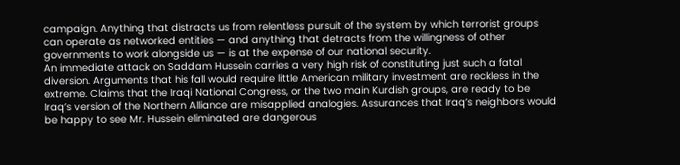campaign. Anything that distracts us from relentless pursuit of the system by which terrorist groups can operate as networked entities — and anything that detracts from the willingness of other governments to work alongside us — is at the expense of our national security.
An immediate attack on Saddam Hussein carries a very high risk of constituting just such a fatal diversion. Arguments that his fall would require little American military investment are reckless in the extreme. Claims that the Iraqi National Congress, or the two main Kurdish groups, are ready to be Iraq’s version of the Northern Alliance are misapplied analogies. Assurances that Iraq’s neighbors would be happy to see Mr. Hussein eliminated are dangerous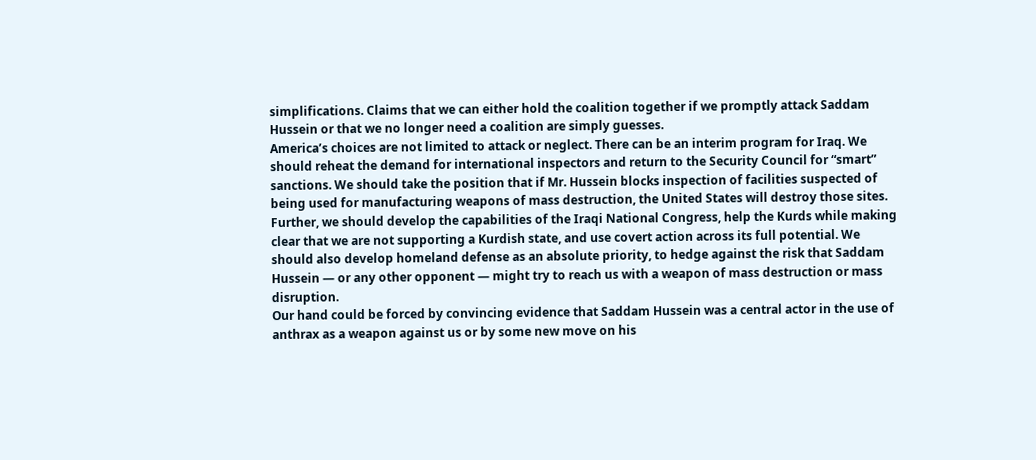simplifications. Claims that we can either hold the coalition together if we promptly attack Saddam Hussein or that we no longer need a coalition are simply guesses.
America’s choices are not limited to attack or neglect. There can be an interim program for Iraq. We should reheat the demand for international inspectors and return to the Security Council for “smart” sanctions. We should take the position that if Mr. Hussein blocks inspection of facilities suspected of being used for manufacturing weapons of mass destruction, the United States will destroy those sites.
Further, we should develop the capabilities of the Iraqi National Congress, help the Kurds while making clear that we are not supporting a Kurdish state, and use covert action across its full potential. We should also develop homeland defense as an absolute priority, to hedge against the risk that Saddam Hussein — or any other opponent — might try to reach us with a weapon of mass destruction or mass disruption.
Our hand could be forced by convincing evidence that Saddam Hussein was a central actor in the use of anthrax as a weapon against us or by some new move on his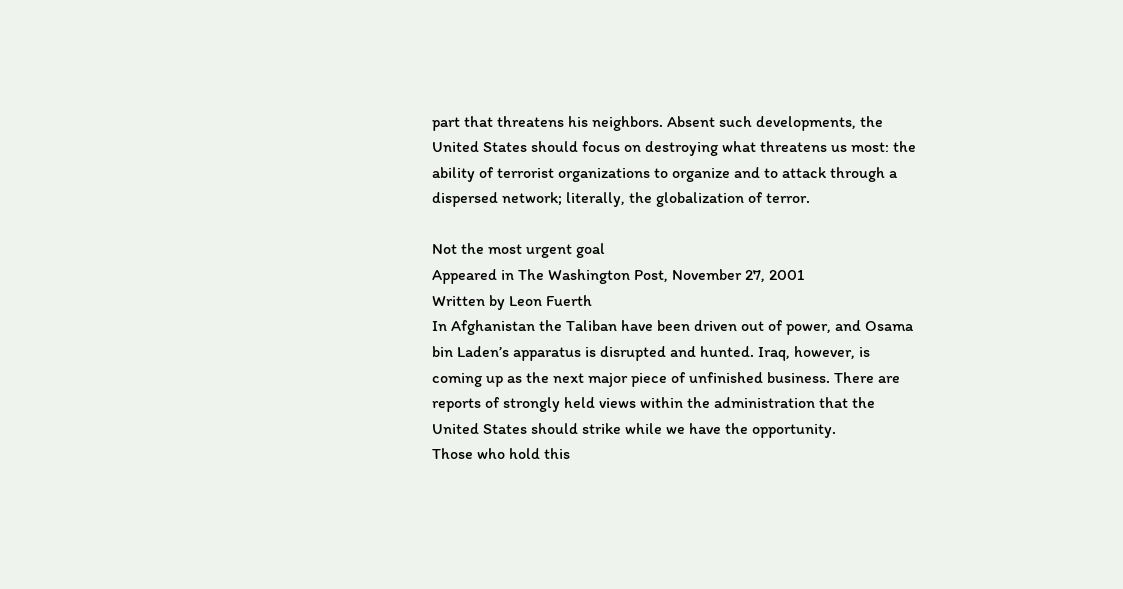part that threatens his neighbors. Absent such developments, the United States should focus on destroying what threatens us most: the ability of terrorist organizations to organize and to attack through a dispersed network; literally, the globalization of terror.

Not the most urgent goal
Appeared in The Washington Post, November 27, 2001
Written by Leon Fuerth
In Afghanistan the Taliban have been driven out of power, and Osama bin Laden’s apparatus is disrupted and hunted. Iraq, however, is coming up as the next major piece of unfinished business. There are reports of strongly held views within the administration that the United States should strike while we have the opportunity.
Those who hold this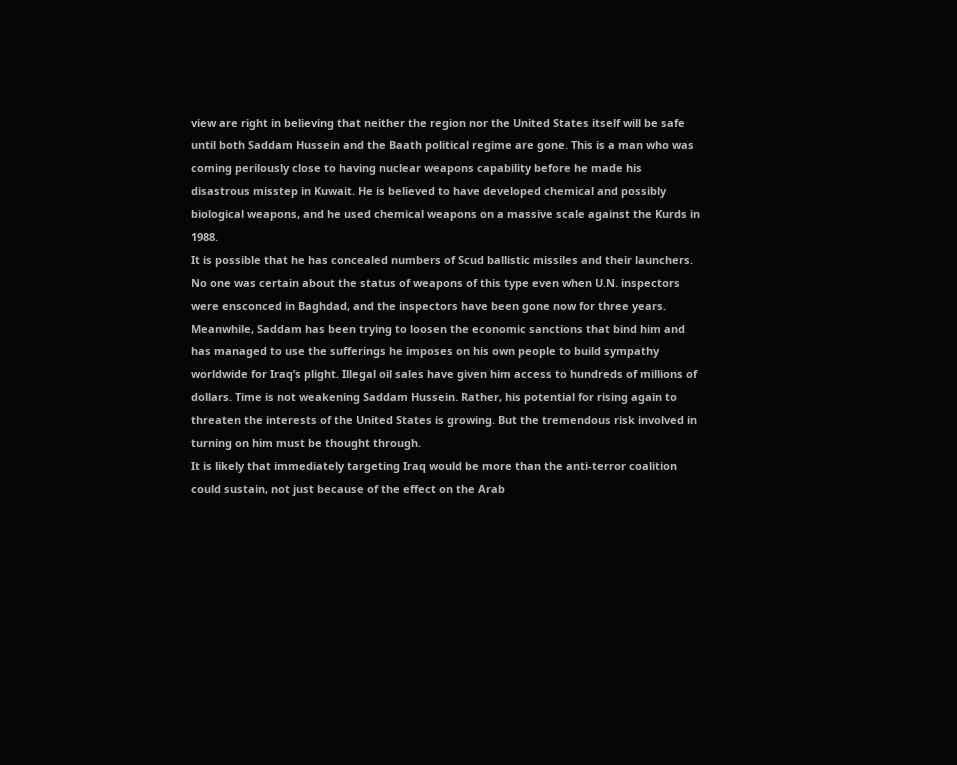view are right in believing that neither the region nor the United States itself will be safe until both Saddam Hussein and the Baath political regime are gone. This is a man who was coming perilously close to having nuclear weapons capability before he made his disastrous misstep in Kuwait. He is believed to have developed chemical and possibly biological weapons, and he used chemical weapons on a massive scale against the Kurds in 1988.
It is possible that he has concealed numbers of Scud ballistic missiles and their launchers. No one was certain about the status of weapons of this type even when U.N. inspectors were ensconced in Baghdad, and the inspectors have been gone now for three years.
Meanwhile, Saddam has been trying to loosen the economic sanctions that bind him and has managed to use the sufferings he imposes on his own people to build sympathy worldwide for Iraq’s plight. Illegal oil sales have given him access to hundreds of millions of dollars. Time is not weakening Saddam Hussein. Rather, his potential for rising again to threaten the interests of the United States is growing. But the tremendous risk involved in turning on him must be thought through.
It is likely that immediately targeting Iraq would be more than the anti-terror coalition could sustain, not just because of the effect on the Arab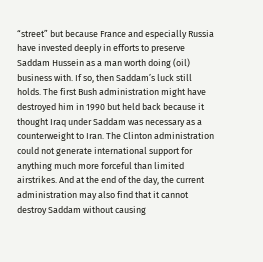“street” but because France and especially Russia have invested deeply in efforts to preserve Saddam Hussein as a man worth doing (oil) business with. If so, then Saddam’s luck still holds. The first Bush administration might have destroyed him in 1990 but held back because it thought Iraq under Saddam was necessary as a counterweight to Iran. The Clinton administration could not generate international support for anything much more forceful than limited airstrikes. And at the end of the day, the current administration may also find that it cannot destroy Saddam without causing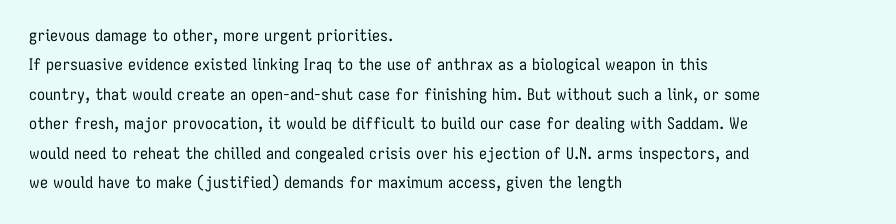grievous damage to other, more urgent priorities.
If persuasive evidence existed linking Iraq to the use of anthrax as a biological weapon in this country, that would create an open-and-shut case for finishing him. But without such a link, or some other fresh, major provocation, it would be difficult to build our case for dealing with Saddam. We would need to reheat the chilled and congealed crisis over his ejection of U.N. arms inspectors, and we would have to make (justified) demands for maximum access, given the length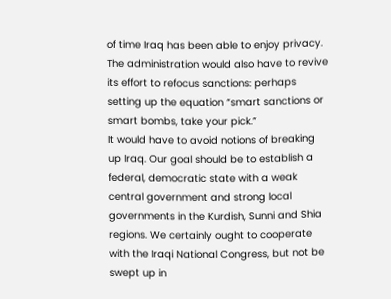of time Iraq has been able to enjoy privacy. The administration would also have to revive its effort to refocus sanctions: perhaps setting up the equation “smart sanctions or smart bombs, take your pick.”
It would have to avoid notions of breaking up Iraq. Our goal should be to establish a federal, democratic state with a weak central government and strong local governments in the Kurdish, Sunni and Shia regions. We certainly ought to cooperate with the Iraqi National Congress, but not be swept up in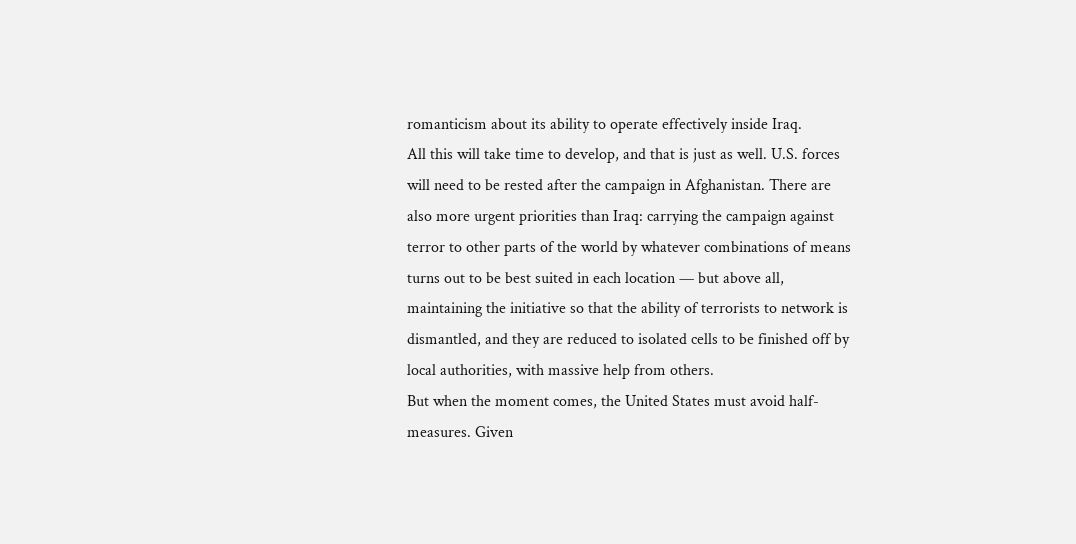romanticism about its ability to operate effectively inside Iraq.
All this will take time to develop, and that is just as well. U.S. forces will need to be rested after the campaign in Afghanistan. There are also more urgent priorities than Iraq: carrying the campaign against terror to other parts of the world by whatever combinations of means turns out to be best suited in each location — but above all, maintaining the initiative so that the ability of terrorists to network is dismantled, and they are reduced to isolated cells to be finished off by local authorities, with massive help from others.
But when the moment comes, the United States must avoid half-measures. Given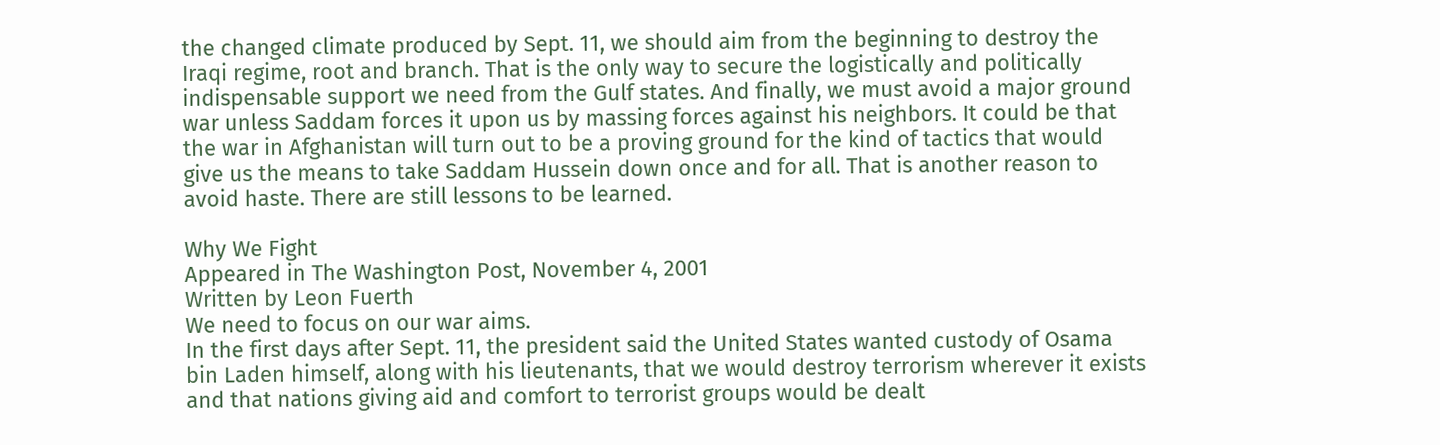the changed climate produced by Sept. 11, we should aim from the beginning to destroy the Iraqi regime, root and branch. That is the only way to secure the logistically and politically indispensable support we need from the Gulf states. And finally, we must avoid a major ground war unless Saddam forces it upon us by massing forces against his neighbors. It could be that the war in Afghanistan will turn out to be a proving ground for the kind of tactics that would give us the means to take Saddam Hussein down once and for all. That is another reason to avoid haste. There are still lessons to be learned.

Why We Fight
Appeared in The Washington Post, November 4, 2001
Written by Leon Fuerth
We need to focus on our war aims.
In the first days after Sept. 11, the president said the United States wanted custody of Osama bin Laden himself, along with his lieutenants, that we would destroy terrorism wherever it exists and that nations giving aid and comfort to terrorist groups would be dealt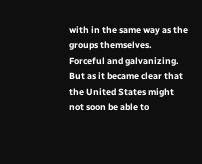with in the same way as the groups themselves.
Forceful and galvanizing. But as it became clear that the United States might not soon be able to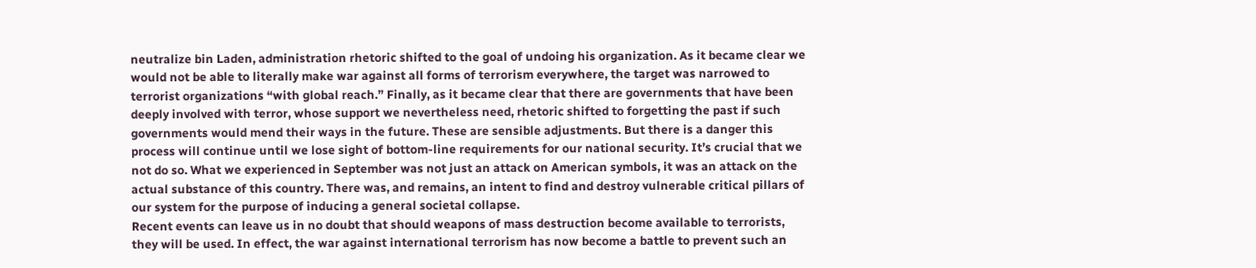neutralize bin Laden, administration rhetoric shifted to the goal of undoing his organization. As it became clear we would not be able to literally make war against all forms of terrorism everywhere, the target was narrowed to terrorist organizations “with global reach.” Finally, as it became clear that there are governments that have been deeply involved with terror, whose support we nevertheless need, rhetoric shifted to forgetting the past if such governments would mend their ways in the future. These are sensible adjustments. But there is a danger this process will continue until we lose sight of bottom-line requirements for our national security. It’s crucial that we not do so. What we experienced in September was not just an attack on American symbols, it was an attack on the actual substance of this country. There was, and remains, an intent to find and destroy vulnerable critical pillars of our system for the purpose of inducing a general societal collapse.
Recent events can leave us in no doubt that should weapons of mass destruction become available to terrorists, they will be used. In effect, the war against international terrorism has now become a battle to prevent such an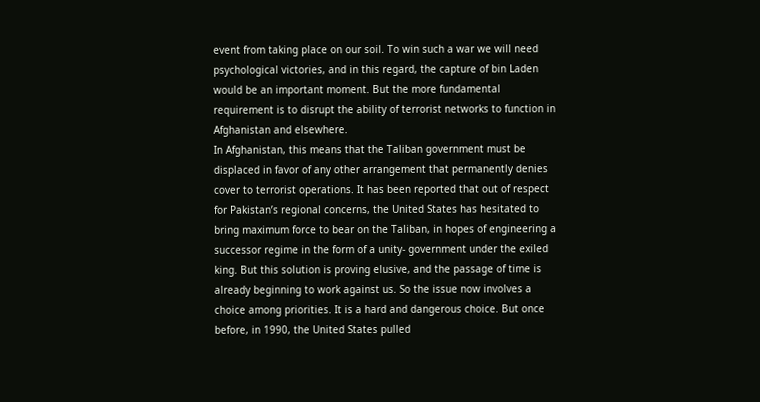event from taking place on our soil. To win such a war we will need psychological victories, and in this regard, the capture of bin Laden would be an important moment. But the more fundamental requirement is to disrupt the ability of terrorist networks to function in Afghanistan and elsewhere.
In Afghanistan, this means that the Taliban government must be displaced in favor of any other arrangement that permanently denies cover to terrorist operations. It has been reported that out of respect for Pakistan’s regional concerns, the United States has hesitated to bring maximum force to bear on the Taliban, in hopes of engineering a successor regime in the form of a unity- government under the exiled king. But this solution is proving elusive, and the passage of time is already beginning to work against us. So the issue now involves a choice among priorities. It is a hard and dangerous choice. But once before, in 1990, the United States pulled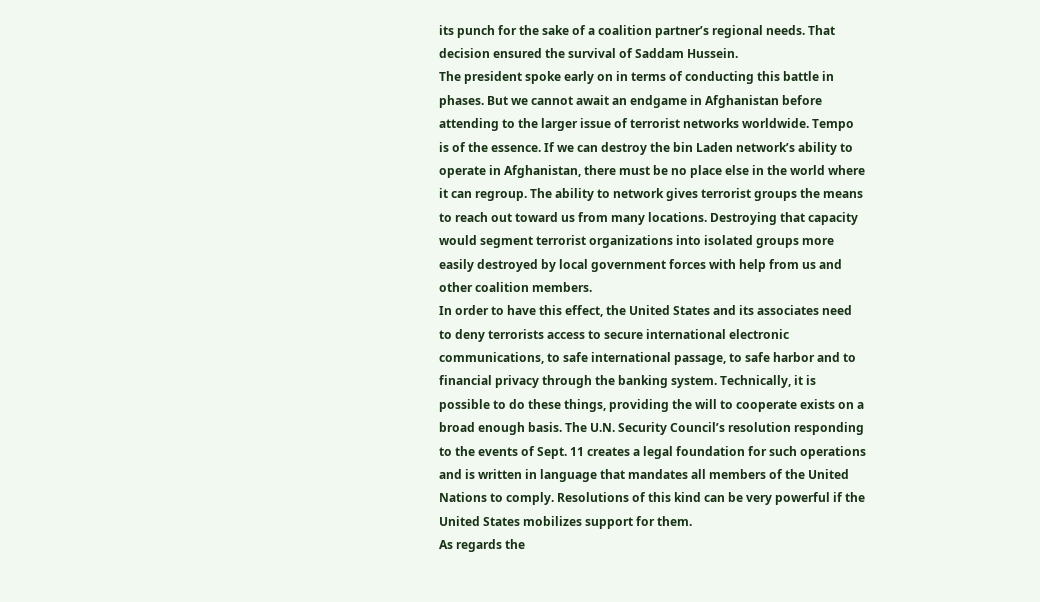its punch for the sake of a coalition partner’s regional needs. That decision ensured the survival of Saddam Hussein.
The president spoke early on in terms of conducting this battle in phases. But we cannot await an endgame in Afghanistan before attending to the larger issue of terrorist networks worldwide. Tempo is of the essence. If we can destroy the bin Laden network’s ability to operate in Afghanistan, there must be no place else in the world where it can regroup. The ability to network gives terrorist groups the means to reach out toward us from many locations. Destroying that capacity would segment terrorist organizations into isolated groups more easily destroyed by local government forces with help from us and other coalition members.
In order to have this effect, the United States and its associates need to deny terrorists access to secure international electronic communications, to safe international passage, to safe harbor and to financial privacy through the banking system. Technically, it is possible to do these things, providing the will to cooperate exists on a broad enough basis. The U.N. Security Council’s resolution responding to the events of Sept. 11 creates a legal foundation for such operations and is written in language that mandates all members of the United Nations to comply. Resolutions of this kind can be very powerful if the United States mobilizes support for them.
As regards the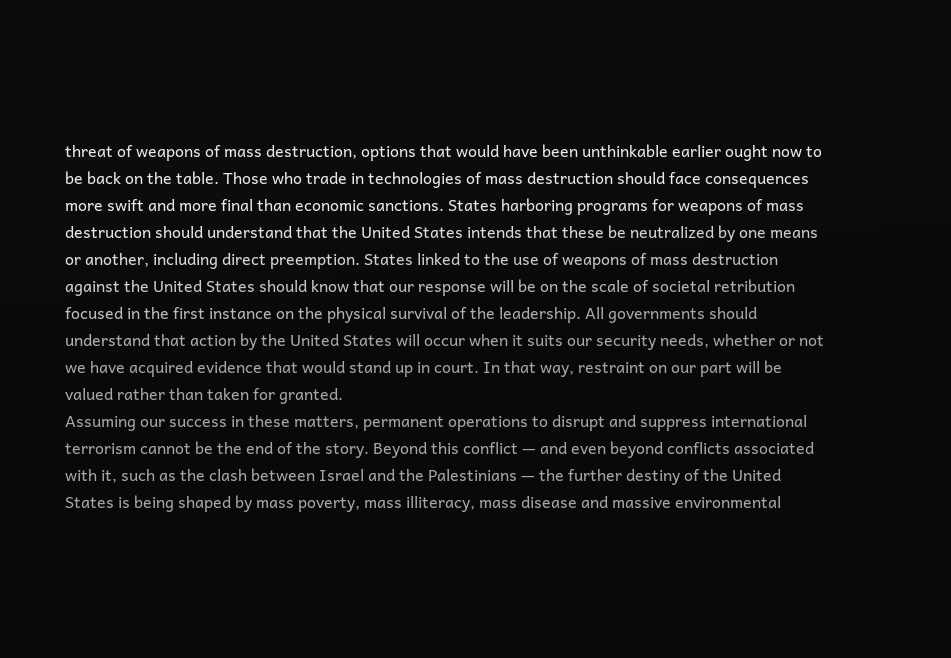threat of weapons of mass destruction, options that would have been unthinkable earlier ought now to be back on the table. Those who trade in technologies of mass destruction should face consequences more swift and more final than economic sanctions. States harboring programs for weapons of mass destruction should understand that the United States intends that these be neutralized by one means or another, including direct preemption. States linked to the use of weapons of mass destruction against the United States should know that our response will be on the scale of societal retribution focused in the first instance on the physical survival of the leadership. All governments should understand that action by the United States will occur when it suits our security needs, whether or not we have acquired evidence that would stand up in court. In that way, restraint on our part will be valued rather than taken for granted.
Assuming our success in these matters, permanent operations to disrupt and suppress international terrorism cannot be the end of the story. Beyond this conflict — and even beyond conflicts associated with it, such as the clash between Israel and the Palestinians — the further destiny of the United States is being shaped by mass poverty, mass illiteracy, mass disease and massive environmental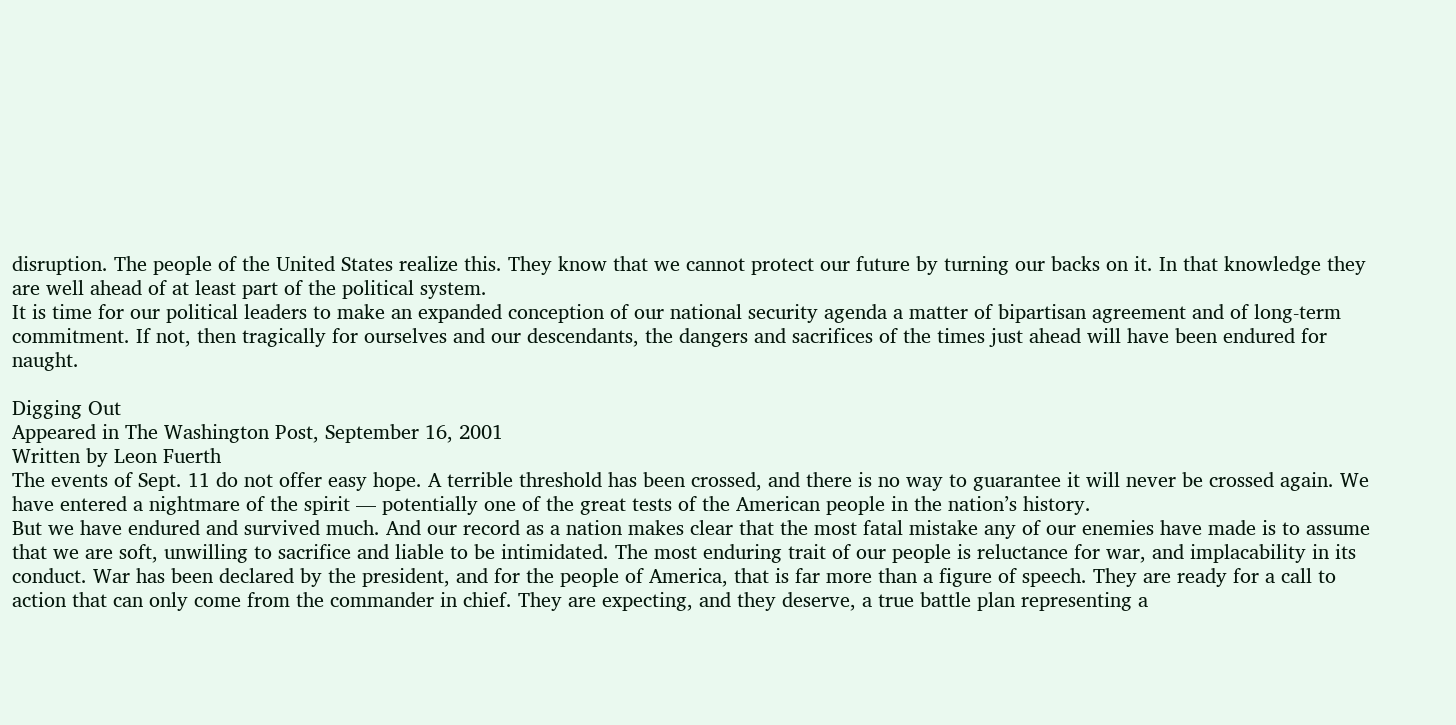disruption. The people of the United States realize this. They know that we cannot protect our future by turning our backs on it. In that knowledge they are well ahead of at least part of the political system.
It is time for our political leaders to make an expanded conception of our national security agenda a matter of bipartisan agreement and of long-term commitment. If not, then tragically for ourselves and our descendants, the dangers and sacrifices of the times just ahead will have been endured for naught.

Digging Out
Appeared in The Washington Post, September 16, 2001
Written by Leon Fuerth
The events of Sept. 11 do not offer easy hope. A terrible threshold has been crossed, and there is no way to guarantee it will never be crossed again. We have entered a nightmare of the spirit — potentially one of the great tests of the American people in the nation’s history.
But we have endured and survived much. And our record as a nation makes clear that the most fatal mistake any of our enemies have made is to assume that we are soft, unwilling to sacrifice and liable to be intimidated. The most enduring trait of our people is reluctance for war, and implacability in its conduct. War has been declared by the president, and for the people of America, that is far more than a figure of speech. They are ready for a call to action that can only come from the commander in chief. They are expecting, and they deserve, a true battle plan representing a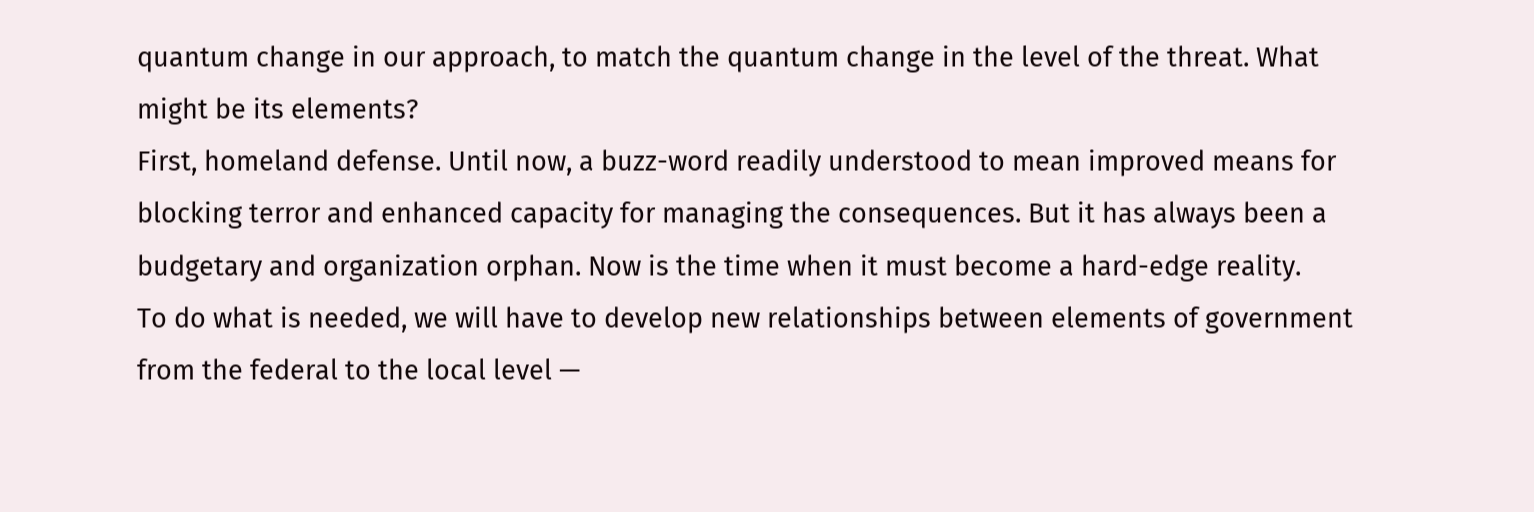quantum change in our approach, to match the quantum change in the level of the threat. What might be its elements?
First, homeland defense. Until now, a buzz-word readily understood to mean improved means for blocking terror and enhanced capacity for managing the consequences. But it has always been a budgetary and organization orphan. Now is the time when it must become a hard-edge reality.
To do what is needed, we will have to develop new relationships between elements of government from the federal to the local level —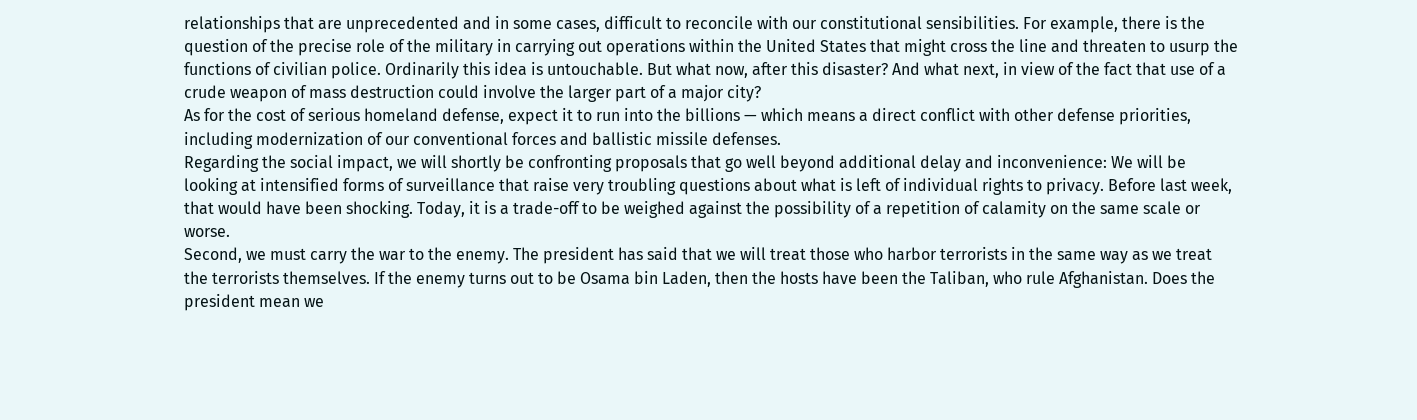relationships that are unprecedented and in some cases, difficult to reconcile with our constitutional sensibilities. For example, there is the question of the precise role of the military in carrying out operations within the United States that might cross the line and threaten to usurp the functions of civilian police. Ordinarily this idea is untouchable. But what now, after this disaster? And what next, in view of the fact that use of a crude weapon of mass destruction could involve the larger part of a major city?
As for the cost of serious homeland defense, expect it to run into the billions — which means a direct conflict with other defense priorities, including modernization of our conventional forces and ballistic missile defenses.
Regarding the social impact, we will shortly be confronting proposals that go well beyond additional delay and inconvenience: We will be looking at intensified forms of surveillance that raise very troubling questions about what is left of individual rights to privacy. Before last week, that would have been shocking. Today, it is a trade-off to be weighed against the possibility of a repetition of calamity on the same scale or worse.
Second, we must carry the war to the enemy. The president has said that we will treat those who harbor terrorists in the same way as we treat the terrorists themselves. If the enemy turns out to be Osama bin Laden, then the hosts have been the Taliban, who rule Afghanistan. Does the president mean we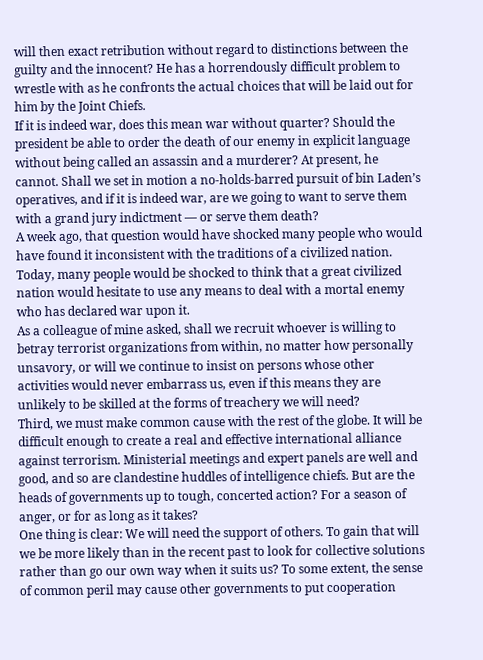will then exact retribution without regard to distinctions between the guilty and the innocent? He has a horrendously difficult problem to wrestle with as he confronts the actual choices that will be laid out for him by the Joint Chiefs.
If it is indeed war, does this mean war without quarter? Should the president be able to order the death of our enemy in explicit language without being called an assassin and a murderer? At present, he cannot. Shall we set in motion a no-holds-barred pursuit of bin Laden’s operatives, and if it is indeed war, are we going to want to serve them with a grand jury indictment — or serve them death?
A week ago, that question would have shocked many people who would have found it inconsistent with the traditions of a civilized nation. Today, many people would be shocked to think that a great civilized nation would hesitate to use any means to deal with a mortal enemy who has declared war upon it.
As a colleague of mine asked, shall we recruit whoever is willing to betray terrorist organizations from within, no matter how personally unsavory, or will we continue to insist on persons whose other activities would never embarrass us, even if this means they are unlikely to be skilled at the forms of treachery we will need?
Third, we must make common cause with the rest of the globe. It will be difficult enough to create a real and effective international alliance against terrorism. Ministerial meetings and expert panels are well and good, and so are clandestine huddles of intelligence chiefs. But are the heads of governments up to tough, concerted action? For a season of anger, or for as long as it takes?
One thing is clear: We will need the support of others. To gain that will we be more likely than in the recent past to look for collective solutions rather than go our own way when it suits us? To some extent, the sense of common peril may cause other governments to put cooperation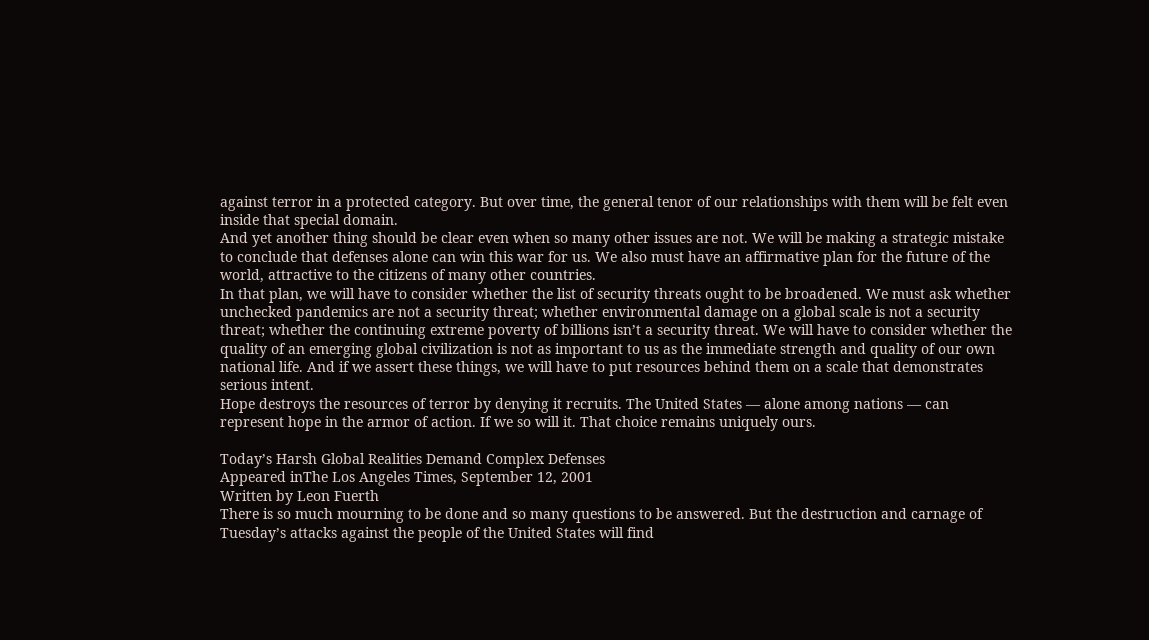against terror in a protected category. But over time, the general tenor of our relationships with them will be felt even inside that special domain.
And yet another thing should be clear even when so many other issues are not. We will be making a strategic mistake to conclude that defenses alone can win this war for us. We also must have an affirmative plan for the future of the world, attractive to the citizens of many other countries.
In that plan, we will have to consider whether the list of security threats ought to be broadened. We must ask whether unchecked pandemics are not a security threat; whether environmental damage on a global scale is not a security threat; whether the continuing extreme poverty of billions isn’t a security threat. We will have to consider whether the quality of an emerging global civilization is not as important to us as the immediate strength and quality of our own national life. And if we assert these things, we will have to put resources behind them on a scale that demonstrates serious intent.
Hope destroys the resources of terror by denying it recruits. The United States — alone among nations — can represent hope in the armor of action. If we so will it. That choice remains uniquely ours.

Today’s Harsh Global Realities Demand Complex Defenses
Appeared inThe Los Angeles Times, September 12, 2001
Written by Leon Fuerth
There is so much mourning to be done and so many questions to be answered. But the destruction and carnage of Tuesday’s attacks against the people of the United States will find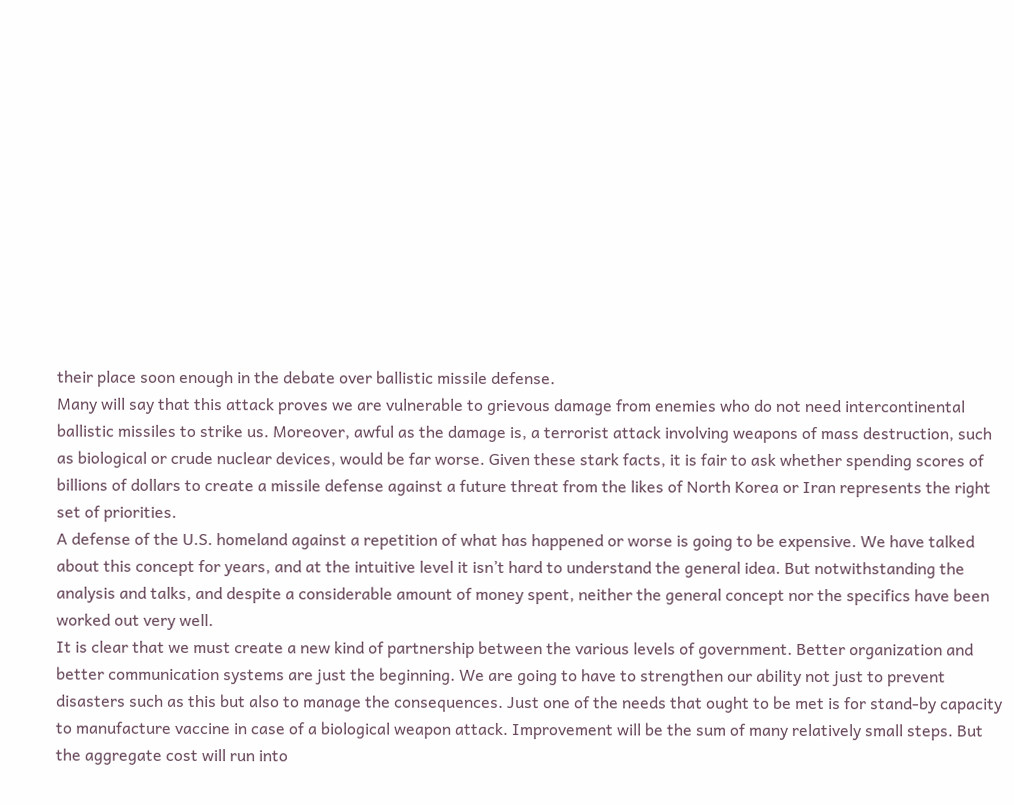their place soon enough in the debate over ballistic missile defense.
Many will say that this attack proves we are vulnerable to grievous damage from enemies who do not need intercontinental ballistic missiles to strike us. Moreover, awful as the damage is, a terrorist attack involving weapons of mass destruction, such as biological or crude nuclear devices, would be far worse. Given these stark facts, it is fair to ask whether spending scores of billions of dollars to create a missile defense against a future threat from the likes of North Korea or Iran represents the right set of priorities.
A defense of the U.S. homeland against a repetition of what has happened or worse is going to be expensive. We have talked about this concept for years, and at the intuitive level it isn’t hard to understand the general idea. But notwithstanding the analysis and talks, and despite a considerable amount of money spent, neither the general concept nor the specifics have been worked out very well.
It is clear that we must create a new kind of partnership between the various levels of government. Better organization and better communication systems are just the beginning. We are going to have to strengthen our ability not just to prevent disasters such as this but also to manage the consequences. Just one of the needs that ought to be met is for stand-by capacity to manufacture vaccine in case of a biological weapon attack. Improvement will be the sum of many relatively small steps. But the aggregate cost will run into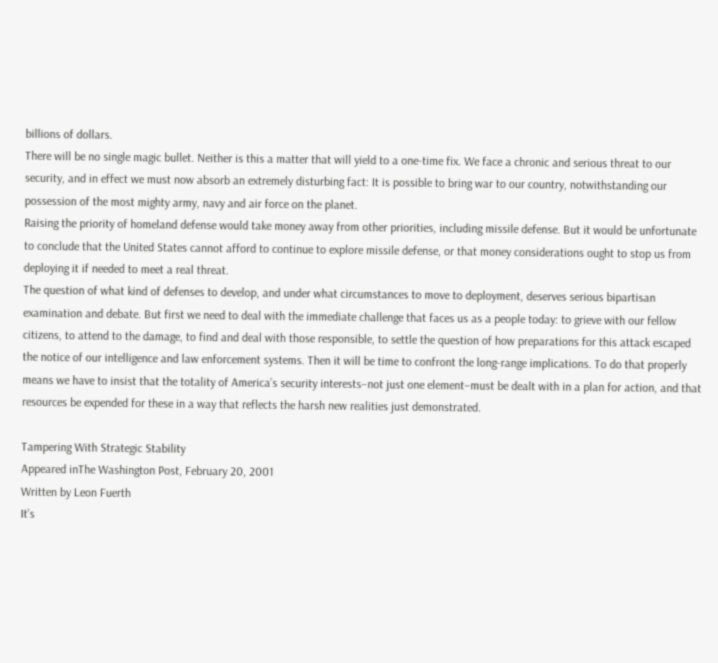billions of dollars.
There will be no single magic bullet. Neither is this a matter that will yield to a one-time fix. We face a chronic and serious threat to our security, and in effect we must now absorb an extremely disturbing fact: It is possible to bring war to our country, notwithstanding our possession of the most mighty army, navy and air force on the planet.
Raising the priority of homeland defense would take money away from other priorities, including missile defense. But it would be unfortunate to conclude that the United States cannot afford to continue to explore missile defense, or that money considerations ought to stop us from deploying it if needed to meet a real threat.
The question of what kind of defenses to develop, and under what circumstances to move to deployment, deserves serious bipartisan examination and debate. But first we need to deal with the immediate challenge that faces us as a people today: to grieve with our fellow citizens, to attend to the damage, to find and deal with those responsible, to settle the question of how preparations for this attack escaped the notice of our intelligence and law enforcement systems. Then it will be time to confront the long-range implications. To do that properly means we have to insist that the totality of America’s security interests–not just one element–must be dealt with in a plan for action, and that resources be expended for these in a way that reflects the harsh new realities just demonstrated.

Tampering With Strategic Stability
Appeared inThe Washington Post, February 20, 2001
Written by Leon Fuerth
It’s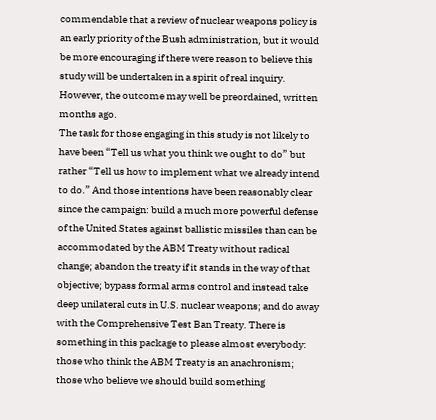commendable that a review of nuclear weapons policy is an early priority of the Bush administration, but it would be more encouraging if there were reason to believe this study will be undertaken in a spirit of real inquiry. However, the outcome may well be preordained, written months ago.
The task for those engaging in this study is not likely to have been “Tell us what you think we ought to do” but rather “Tell us how to implement what we already intend to do.” And those intentions have been reasonably clear since the campaign: build a much more powerful defense of the United States against ballistic missiles than can be accommodated by the ABM Treaty without radical change; abandon the treaty if it stands in the way of that objective; bypass formal arms control and instead take deep unilateral cuts in U.S. nuclear weapons; and do away with the Comprehensive Test Ban Treaty. There is something in this package to please almost everybody: those who think the ABM Treaty is an anachronism; those who believe we should build something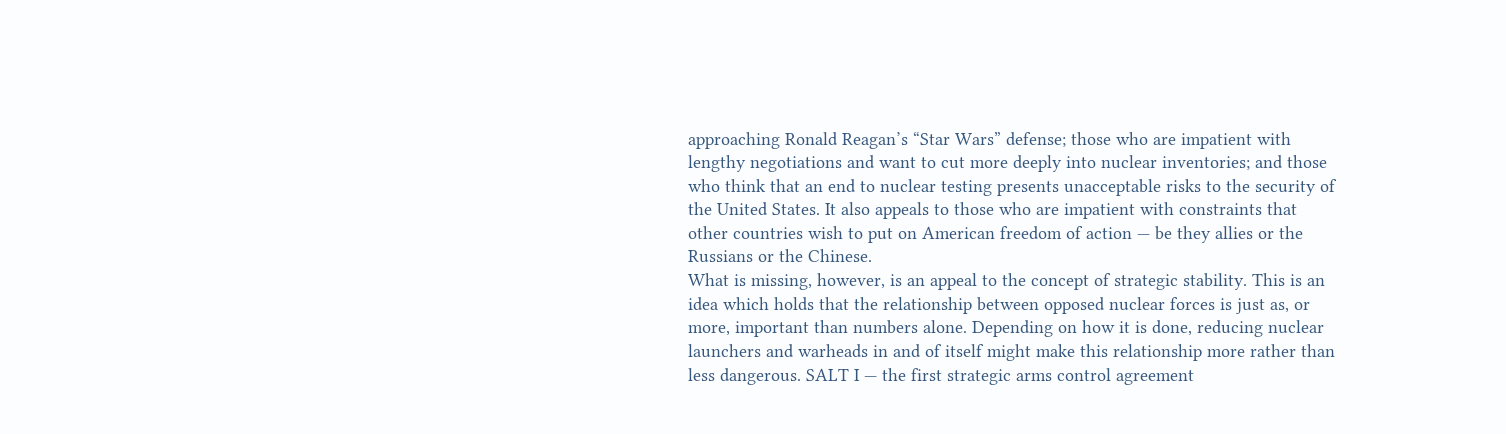approaching Ronald Reagan’s “Star Wars” defense; those who are impatient with lengthy negotiations and want to cut more deeply into nuclear inventories; and those who think that an end to nuclear testing presents unacceptable risks to the security of the United States. It also appeals to those who are impatient with constraints that other countries wish to put on American freedom of action — be they allies or the Russians or the Chinese.
What is missing, however, is an appeal to the concept of strategic stability. This is an idea which holds that the relationship between opposed nuclear forces is just as, or more, important than numbers alone. Depending on how it is done, reducing nuclear launchers and warheads in and of itself might make this relationship more rather than less dangerous. SALT I — the first strategic arms control agreement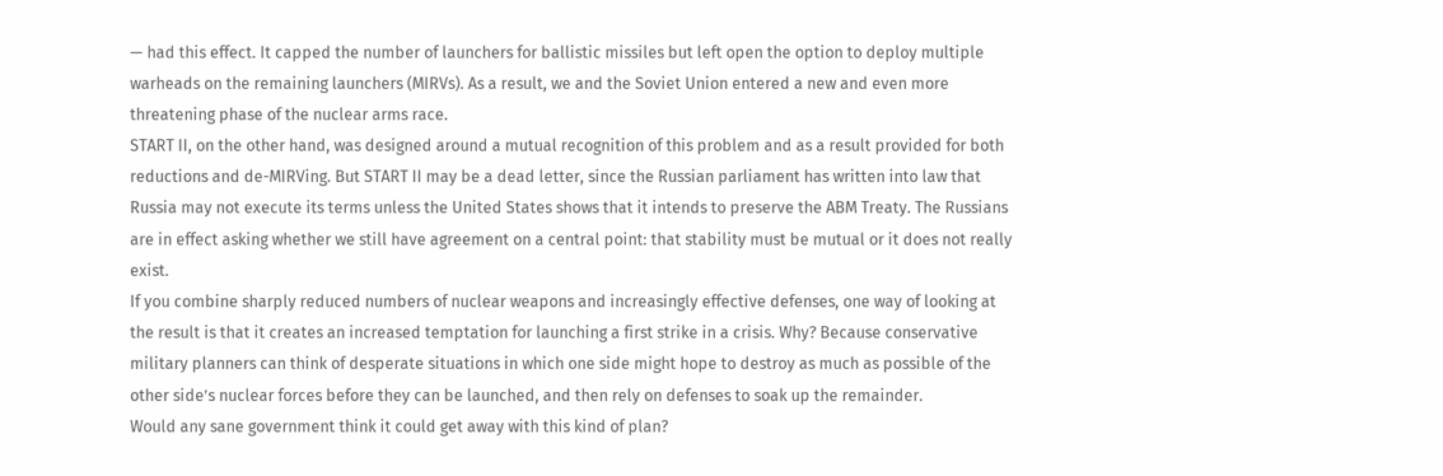— had this effect. It capped the number of launchers for ballistic missiles but left open the option to deploy multiple warheads on the remaining launchers (MIRVs). As a result, we and the Soviet Union entered a new and even more threatening phase of the nuclear arms race.
START II, on the other hand, was designed around a mutual recognition of this problem and as a result provided for both reductions and de-MIRVing. But START II may be a dead letter, since the Russian parliament has written into law that Russia may not execute its terms unless the United States shows that it intends to preserve the ABM Treaty. The Russians are in effect asking whether we still have agreement on a central point: that stability must be mutual or it does not really exist.
If you combine sharply reduced numbers of nuclear weapons and increasingly effective defenses, one way of looking at the result is that it creates an increased temptation for launching a first strike in a crisis. Why? Because conservative military planners can think of desperate situations in which one side might hope to destroy as much as possible of the other side’s nuclear forces before they can be launched, and then rely on defenses to soak up the remainder.
Would any sane government think it could get away with this kind of plan?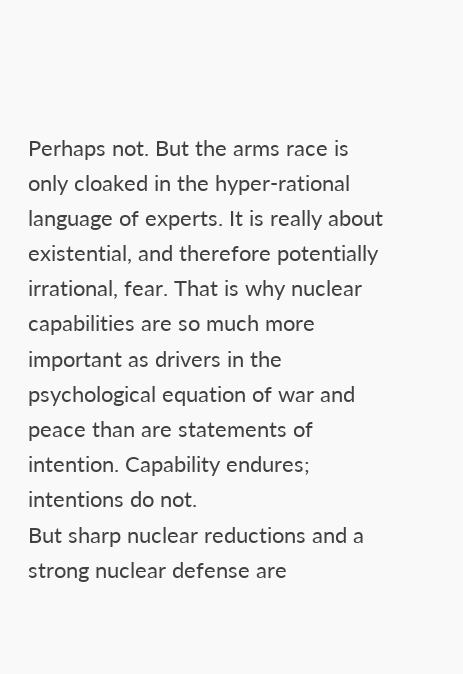Perhaps not. But the arms race is only cloaked in the hyper-rational language of experts. It is really about existential, and therefore potentially irrational, fear. That is why nuclear capabilities are so much more important as drivers in the psychological equation of war and peace than are statements of intention. Capability endures; intentions do not.
But sharp nuclear reductions and a strong nuclear defense are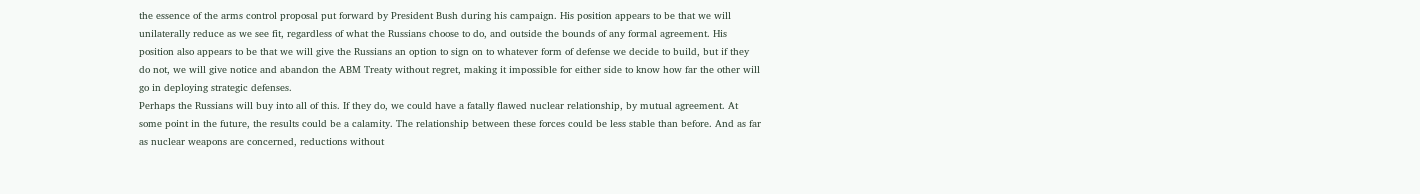the essence of the arms control proposal put forward by President Bush during his campaign. His position appears to be that we will unilaterally reduce as we see fit, regardless of what the Russians choose to do, and outside the bounds of any formal agreement. His position also appears to be that we will give the Russians an option to sign on to whatever form of defense we decide to build, but if they do not, we will give notice and abandon the ABM Treaty without regret, making it impossible for either side to know how far the other will go in deploying strategic defenses.
Perhaps the Russians will buy into all of this. If they do, we could have a fatally flawed nuclear relationship, by mutual agreement. At some point in the future, the results could be a calamity. The relationship between these forces could be less stable than before. And as far as nuclear weapons are concerned, reductions without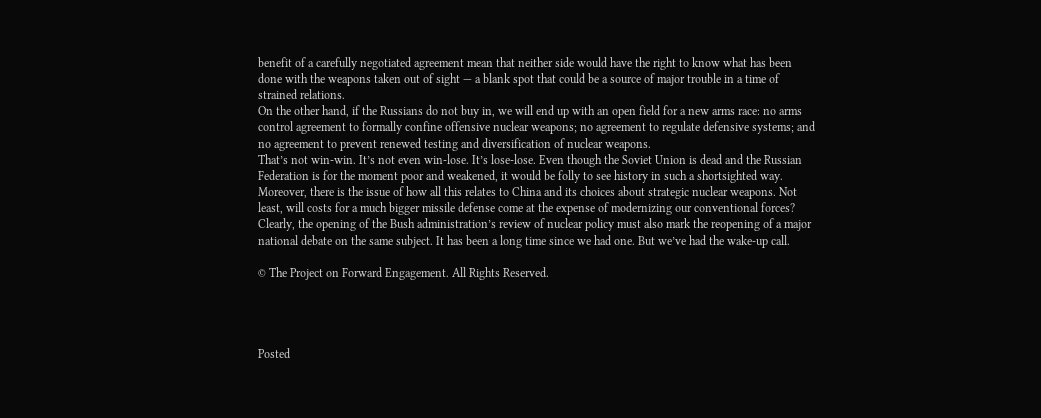benefit of a carefully negotiated agreement mean that neither side would have the right to know what has been done with the weapons taken out of sight — a blank spot that could be a source of major trouble in a time of strained relations.
On the other hand, if the Russians do not buy in, we will end up with an open field for a new arms race: no arms control agreement to formally confine offensive nuclear weapons; no agreement to regulate defensive systems; and no agreement to prevent renewed testing and diversification of nuclear weapons.
That’s not win-win. It’s not even win-lose. It’s lose-lose. Even though the Soviet Union is dead and the Russian Federation is for the moment poor and weakened, it would be folly to see history in such a shortsighted way. Moreover, there is the issue of how all this relates to China and its choices about strategic nuclear weapons. Not least, will costs for a much bigger missile defense come at the expense of modernizing our conventional forces?
Clearly, the opening of the Bush administration’s review of nuclear policy must also mark the reopening of a major national debate on the same subject. It has been a long time since we had one. But we’ve had the wake-up call.

© The Project on Forward Engagement. All Rights Reserved.




Posted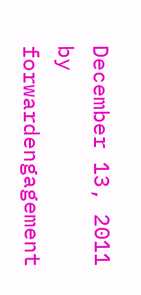December 13, 2011 by forwardengagement